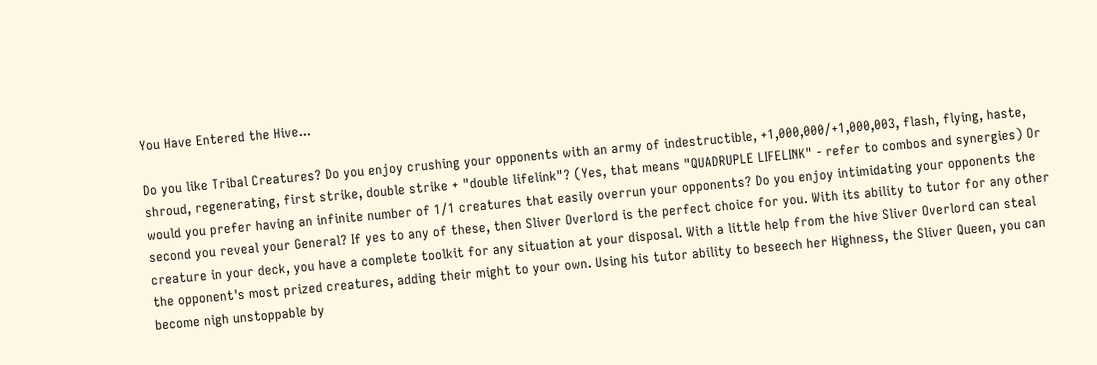You Have Entered the Hive...

Do you like Tribal Creatures? Do you enjoy crushing your opponents with an army of indestructible, +1,000,000/+1,000,003, flash, flying, haste, shroud, regenerating, first strike, double strike + "double lifelink"? (Yes, that means "QUADRUPLE LIFELINK" - refer to combos and synergies) Or would you prefer having an infinite number of 1/1 creatures that easily overrun your opponents? Do you enjoy intimidating your opponents the second you reveal your General? If yes to any of these, then Sliver Overlord is the perfect choice for you. With its ability to tutor for any other creature in your deck, you have a complete toolkit for any situation at your disposal. With a little help from the hive Sliver Overlord can steal the opponent's most prized creatures, adding their might to your own. Using his tutor ability to beseech her Highness, the Sliver Queen, you can become nigh unstoppable by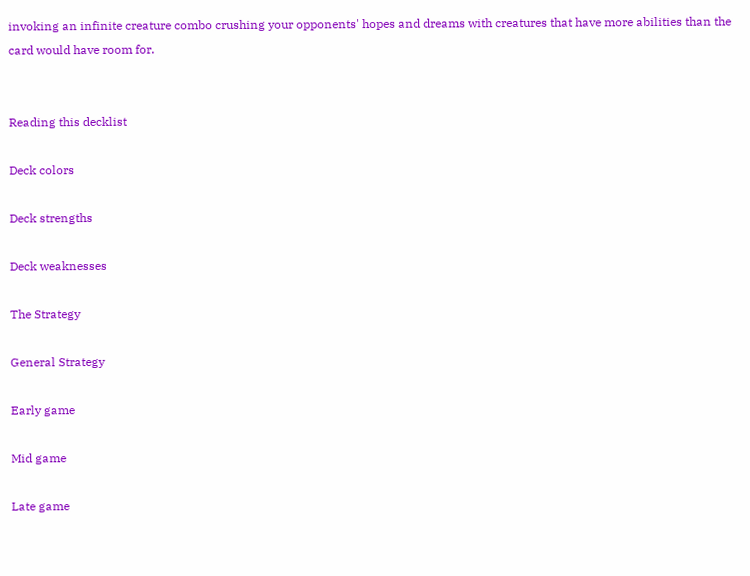invoking an infinite creature combo crushing your opponents' hopes and dreams with creatures that have more abilities than the card would have room for.


Reading this decklist

Deck colors

Deck strengths

Deck weaknesses

The Strategy

General Strategy

Early game

Mid game

Late game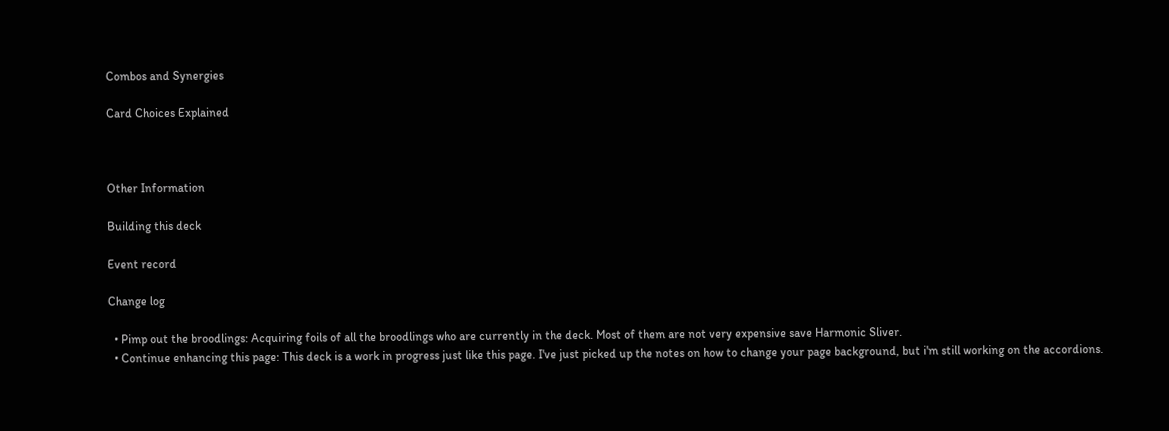Combos and Synergies

Card Choices Explained



Other Information

Building this deck

Event record

Change log

  • Pimp out the broodlings: Acquiring foils of all the broodlings who are currently in the deck. Most of them are not very expensive save Harmonic Sliver.
  • Continue enhancing this page: This deck is a work in progress just like this page. I've just picked up the notes on how to change your page background, but i'm still working on the accordions.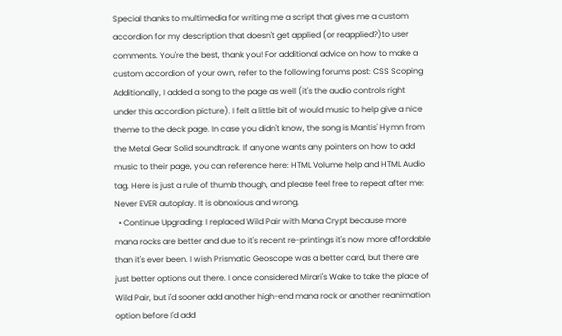Special thanks to multimedia for writing me a script that gives me a custom accordion for my description that doesn't get applied (or reapplied?)to user comments. You're the best, thank you! For additional advice on how to make a custom accordion of your own, refer to the following forums post: CSS Scoping Additionally, I added a song to the page as well (it's the audio controls right under this accordion picture). I felt a little bit of would music to help give a nice theme to the deck page. In case you didn't know, the song is Mantis' Hymn from the Metal Gear Solid soundtrack. If anyone wants any pointers on how to add music to their page, you can reference here: HTML Volume help and HTML Audio tag. Here is just a rule of thumb though, and please feel free to repeat after me: Never EVER autoplay. It is obnoxious and wrong.
  • Continue Upgrading: I replaced Wild Pair with Mana Crypt because more mana rocks are better and due to it's recent re-printings it's now more affordable than it's ever been. I wish Prismatic Geoscope was a better card, but there are just better options out there. I once considered Mirari's Wake to take the place of Wild Pair, but i'd sooner add another high-end mana rock or another reanimation option before I'd add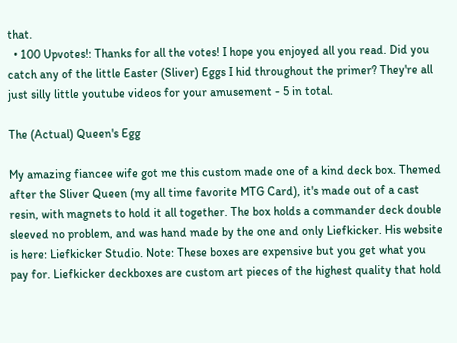that.
  • 100 Upvotes!: Thanks for all the votes! I hope you enjoyed all you read. Did you catch any of the little Easter (Sliver) Eggs I hid throughout the primer? They're all just silly little youtube videos for your amusement - 5 in total.

The (Actual) Queen's Egg

My amazing fiancee wife got me this custom made one of a kind deck box. Themed after the Sliver Queen (my all time favorite MTG Card), it's made out of a cast resin, with magnets to hold it all together. The box holds a commander deck double sleeved no problem, and was hand made by the one and only Liefkicker. His website is here: Liefkicker Studio. Note: These boxes are expensive but you get what you pay for. Liefkicker deckboxes are custom art pieces of the highest quality that hold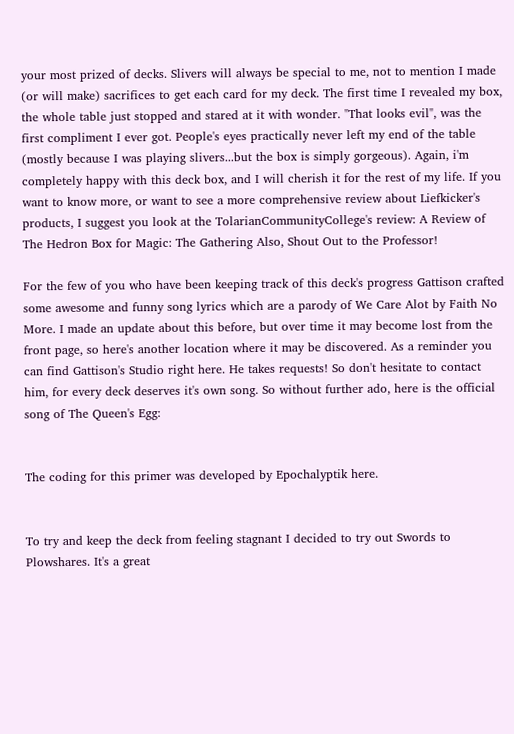your most prized of decks. Slivers will always be special to me, not to mention I made (or will make) sacrifices to get each card for my deck. The first time I revealed my box, the whole table just stopped and stared at it with wonder. "That looks evil", was the first compliment I ever got. People's eyes practically never left my end of the table (mostly because I was playing slivers...but the box is simply gorgeous). Again, i'm completely happy with this deck box, and I will cherish it for the rest of my life. If you want to know more, or want to see a more comprehensive review about Liefkicker's products, I suggest you look at the TolarianCommunityCollege's review: A Review of The Hedron Box for Magic: The Gathering Also, Shout Out to the Professor!

For the few of you who have been keeping track of this deck's progress Gattison crafted some awesome and funny song lyrics which are a parody of We Care Alot by Faith No More. I made an update about this before, but over time it may become lost from the front page, so here's another location where it may be discovered. As a reminder you can find Gattison's Studio right here. He takes requests! So don't hesitate to contact him, for every deck deserves it's own song. So without further ado, here is the official song of The Queen's Egg:


The coding for this primer was developed by Epochalyptik here.


To try and keep the deck from feeling stagnant I decided to try out Swords to Plowshares. It's a great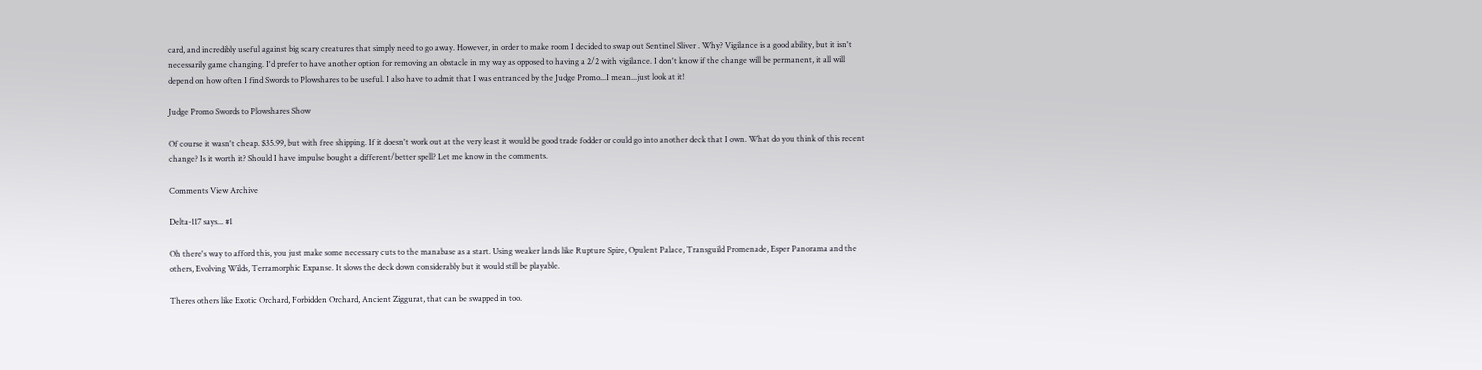card, and incredibly useful against big scary creatures that simply need to go away. However, in order to make room I decided to swap out Sentinel Sliver . Why? Vigilance is a good ability, but it isn't necessarily game changing. I'd prefer to have another option for removing an obstacle in my way as opposed to having a 2/2 with vigilance. I don't know if the change will be permanent, it all will depend on how often I find Swords to Plowshares to be useful. I also have to admit that I was entranced by the Judge Promo...I mean...just look at it!

Judge Promo Swords to Plowshares Show

Of course it wasn't cheap. $35.99, but with free shipping. If it doesn't work out at the very least it would be good trade fodder or could go into another deck that I own. What do you think of this recent change? Is it worth it? Should I have impulse bought a different/better spell? Let me know in the comments.

Comments View Archive

Delta-117 says... #1

Oh there's way to afford this, you just make some necessary cuts to the manabase as a start. Using weaker lands like Rupture Spire, Opulent Palace, Transguild Promenade, Esper Panorama and the others, Evolving Wilds, Terramorphic Expanse. It slows the deck down considerably but it would still be playable.

Theres others like Exotic Orchard, Forbidden Orchard, Ancient Ziggurat, that can be swapped in too.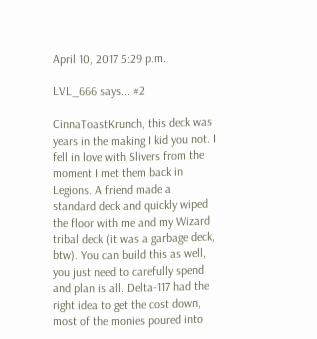April 10, 2017 5:29 p.m.

LVL_666 says... #2

CinnaToastKrunch, this deck was years in the making I kid you not. I fell in love with Slivers from the moment I met them back in Legions. A friend made a standard deck and quickly wiped the floor with me and my Wizard tribal deck (it was a garbage deck, btw). You can build this as well, you just need to carefully spend and plan is all. Delta-117 had the right idea to get the cost down, most of the monies poured into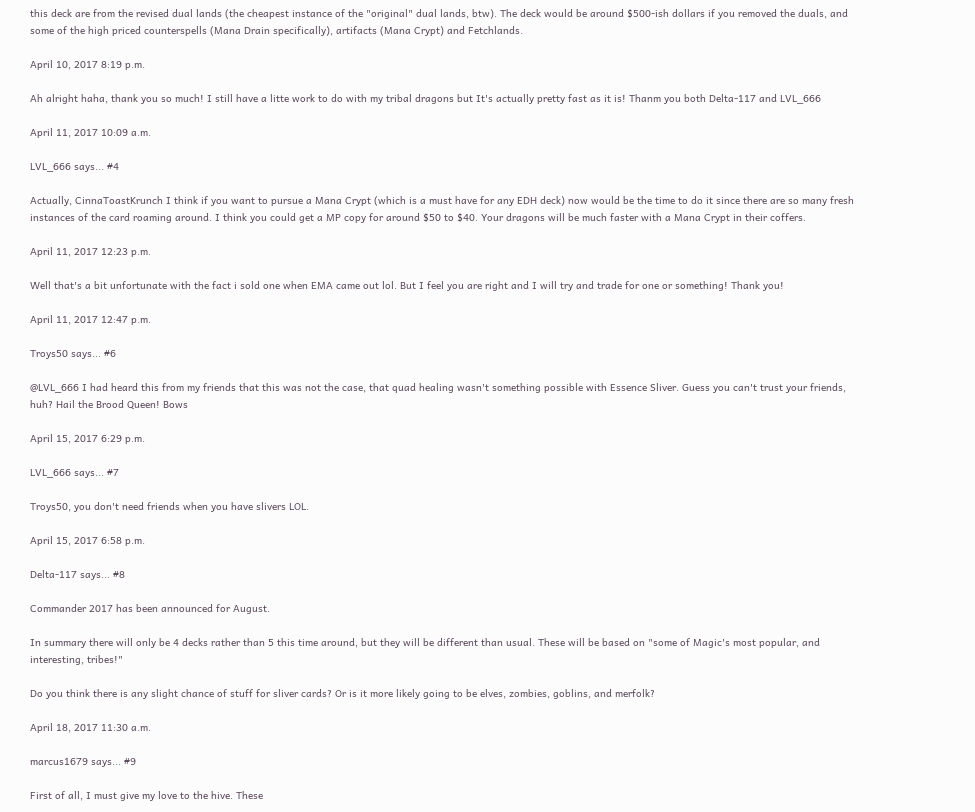this deck are from the revised dual lands (the cheapest instance of the "original" dual lands, btw). The deck would be around $500-ish dollars if you removed the duals, and some of the high priced counterspells (Mana Drain specifically), artifacts (Mana Crypt) and Fetchlands.

April 10, 2017 8:19 p.m.

Ah alright haha, thank you so much! I still have a litte work to do with my tribal dragons but It's actually pretty fast as it is! Thanm you both Delta-117 and LVL_666

April 11, 2017 10:09 a.m.

LVL_666 says... #4

Actually, CinnaToastKrunch I think if you want to pursue a Mana Crypt (which is a must have for any EDH deck) now would be the time to do it since there are so many fresh instances of the card roaming around. I think you could get a MP copy for around $50 to $40. Your dragons will be much faster with a Mana Crypt in their coffers.

April 11, 2017 12:23 p.m.

Well that's a bit unfortunate with the fact i sold one when EMA came out lol. But I feel you are right and I will try and trade for one or something! Thank you!

April 11, 2017 12:47 p.m.

Troys50 says... #6

@LVL_666 I had heard this from my friends that this was not the case, that quad healing wasn't something possible with Essence Sliver. Guess you can't trust your friends, huh? Hail the Brood Queen! Bows

April 15, 2017 6:29 p.m.

LVL_666 says... #7

Troys50, you don't need friends when you have slivers LOL.

April 15, 2017 6:58 p.m.

Delta-117 says... #8

Commander 2017 has been announced for August.

In summary there will only be 4 decks rather than 5 this time around, but they will be different than usual. These will be based on "some of Magic's most popular, and interesting, tribes!"

Do you think there is any slight chance of stuff for sliver cards? Or is it more likely going to be elves, zombies, goblins, and merfolk?

April 18, 2017 11:30 a.m.

marcus1679 says... #9

First of all, I must give my love to the hive. These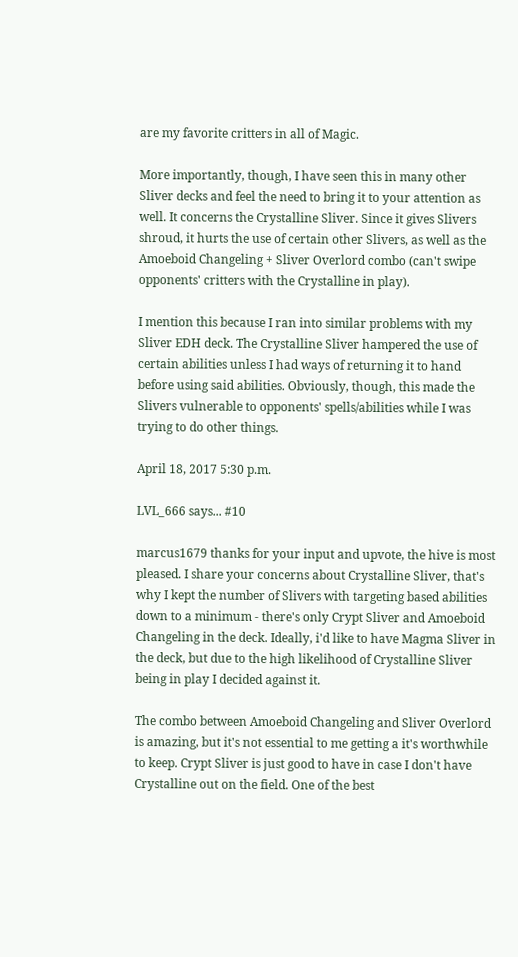are my favorite critters in all of Magic.

More importantly, though, I have seen this in many other Sliver decks and feel the need to bring it to your attention as well. It concerns the Crystalline Sliver. Since it gives Slivers shroud, it hurts the use of certain other Slivers, as well as the Amoeboid Changeling + Sliver Overlord combo (can't swipe opponents' critters with the Crystalline in play).

I mention this because I ran into similar problems with my Sliver EDH deck. The Crystalline Sliver hampered the use of certain abilities unless I had ways of returning it to hand before using said abilities. Obviously, though, this made the Slivers vulnerable to opponents' spells/abilities while I was trying to do other things.

April 18, 2017 5:30 p.m.

LVL_666 says... #10

marcus1679 thanks for your input and upvote, the hive is most pleased. I share your concerns about Crystalline Sliver, that's why I kept the number of Slivers with targeting based abilities down to a minimum - there's only Crypt Sliver and Amoeboid Changeling in the deck. Ideally, i'd like to have Magma Sliver in the deck, but due to the high likelihood of Crystalline Sliver being in play I decided against it.

The combo between Amoeboid Changeling and Sliver Overlord is amazing, but it's not essential to me getting a it's worthwhile to keep. Crypt Sliver is just good to have in case I don't have Crystalline out on the field. One of the best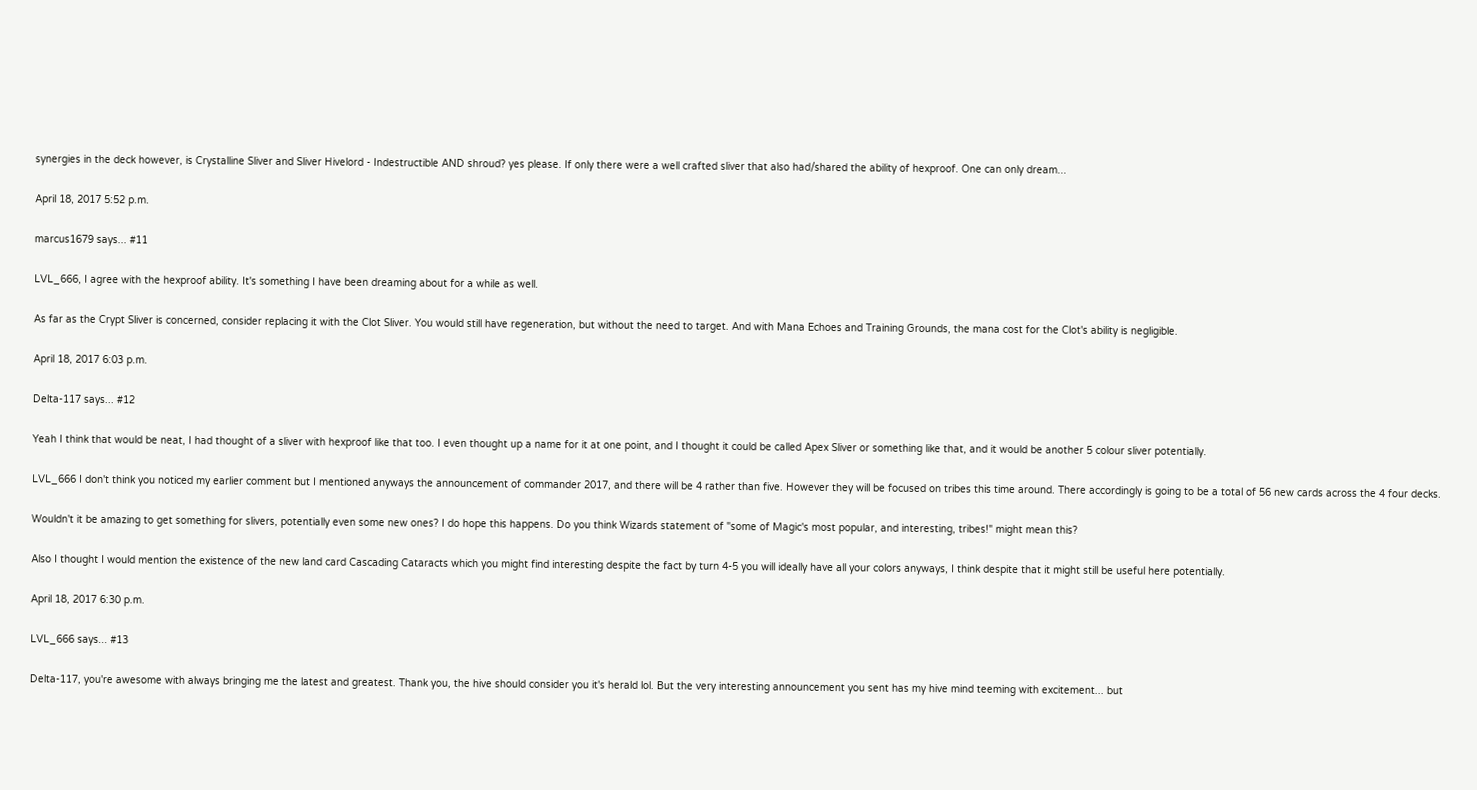synergies in the deck however, is Crystalline Sliver and Sliver Hivelord - Indestructible AND shroud? yes please. If only there were a well crafted sliver that also had/shared the ability of hexproof. One can only dream...

April 18, 2017 5:52 p.m.

marcus1679 says... #11

LVL_666, I agree with the hexproof ability. It's something I have been dreaming about for a while as well.

As far as the Crypt Sliver is concerned, consider replacing it with the Clot Sliver. You would still have regeneration, but without the need to target. And with Mana Echoes and Training Grounds, the mana cost for the Clot's ability is negligible.

April 18, 2017 6:03 p.m.

Delta-117 says... #12

Yeah I think that would be neat, I had thought of a sliver with hexproof like that too. I even thought up a name for it at one point, and I thought it could be called Apex Sliver or something like that, and it would be another 5 colour sliver potentially.

LVL_666 I don't think you noticed my earlier comment but I mentioned anyways the announcement of commander 2017, and there will be 4 rather than five. However they will be focused on tribes this time around. There accordingly is going to be a total of 56 new cards across the 4 four decks.

Wouldn't it be amazing to get something for slivers, potentially even some new ones? I do hope this happens. Do you think Wizards statement of "some of Magic's most popular, and interesting, tribes!" might mean this?

Also I thought I would mention the existence of the new land card Cascading Cataracts which you might find interesting despite the fact by turn 4-5 you will ideally have all your colors anyways, I think despite that it might still be useful here potentially.

April 18, 2017 6:30 p.m.

LVL_666 says... #13

Delta-117, you're awesome with always bringing me the latest and greatest. Thank you, the hive should consider you it's herald lol. But the very interesting announcement you sent has my hive mind teeming with excitement... but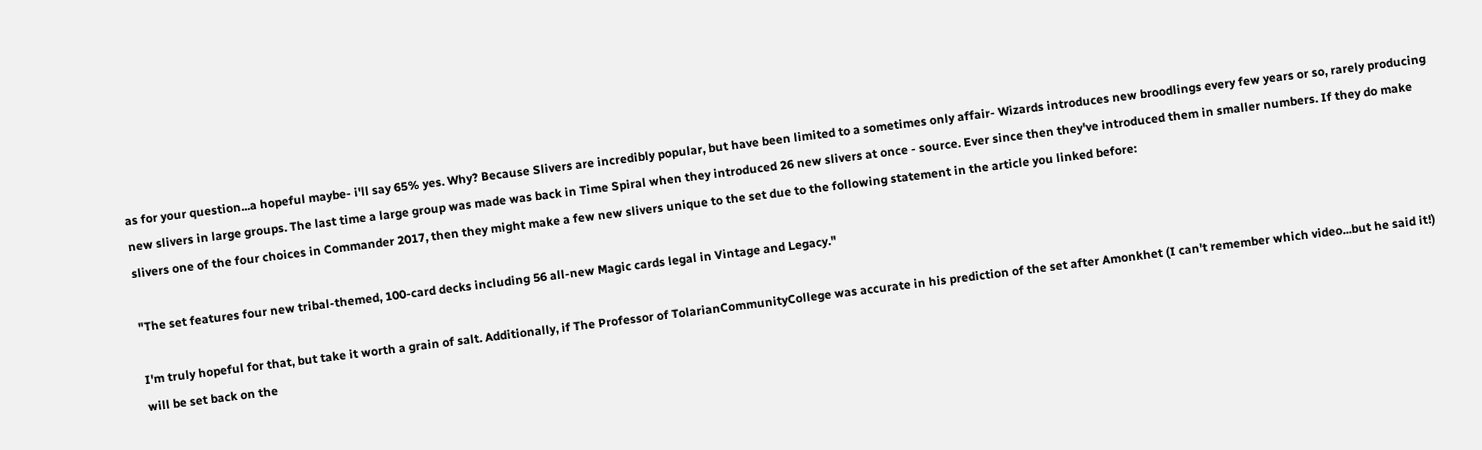as for your question...a hopeful maybe- i'll say 65% yes. Why? Because Slivers are incredibly popular, but have been limited to a sometimes only affair- Wizards introduces new broodlings every few years or so, rarely producing new slivers in large groups. The last time a large group was made was back in Time Spiral when they introduced 26 new slivers at once - source. Ever since then they've introduced them in smaller numbers. If they do make slivers one of the four choices in Commander 2017, then they might make a few new slivers unique to the set due to the following statement in the article you linked before:

"The set features four new tribal-themed, 100-card decks including 56 all-new Magic cards legal in Vintage and Legacy."

I'm truly hopeful for that, but take it worth a grain of salt. Additionally, if The Professor of TolarianCommunityCollege was accurate in his prediction of the set after Amonkhet (I can't remember which video...but he said it!) will be set back on the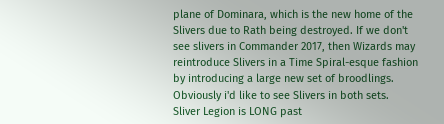plane of Dominara, which is the new home of the Slivers due to Rath being destroyed. If we don't see slivers in Commander 2017, then Wizards may reintroduce Slivers in a Time Spiral-esque fashion by introducing a large new set of broodlings. Obviously i'd like to see Slivers in both sets. Sliver Legion is LONG past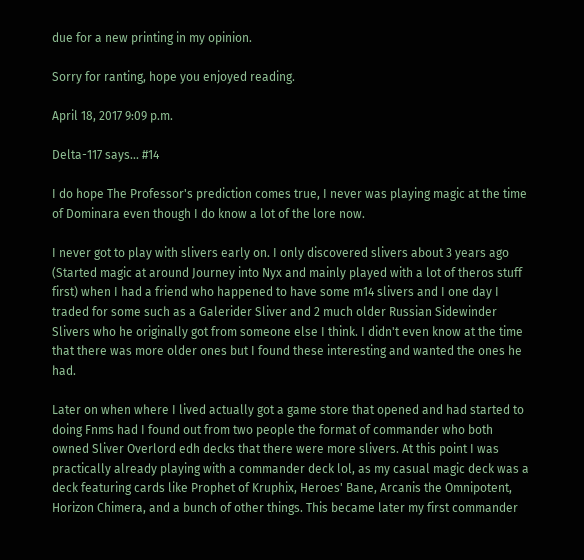due for a new printing in my opinion.

Sorry for ranting, hope you enjoyed reading.

April 18, 2017 9:09 p.m.

Delta-117 says... #14

I do hope The Professor's prediction comes true, I never was playing magic at the time of Dominara even though I do know a lot of the lore now.

I never got to play with slivers early on. I only discovered slivers about 3 years ago (Started magic at around Journey into Nyx and mainly played with a lot of theros stuff first) when I had a friend who happened to have some m14 slivers and I one day I traded for some such as a Galerider Sliver and 2 much older Russian Sidewinder Slivers who he originally got from someone else I think. I didn't even know at the time that there was more older ones but I found these interesting and wanted the ones he had.

Later on when where I lived actually got a game store that opened and had started to doing Fnms had I found out from two people the format of commander who both owned Sliver Overlord edh decks that there were more slivers. At this point I was practically already playing with a commander deck lol, as my casual magic deck was a deck featuring cards like Prophet of Kruphix, Heroes' Bane, Arcanis the Omnipotent, Horizon Chimera, and a bunch of other things. This became later my first commander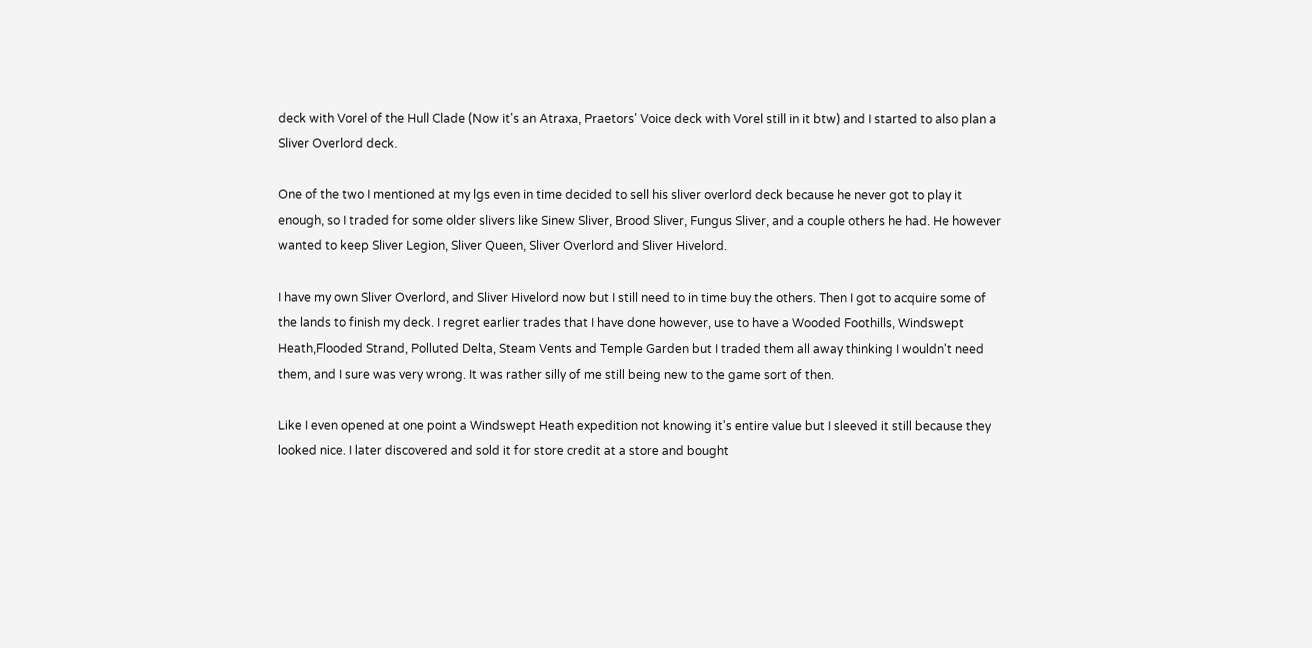deck with Vorel of the Hull Clade (Now it's an Atraxa, Praetors' Voice deck with Vorel still in it btw) and I started to also plan a Sliver Overlord deck.

One of the two I mentioned at my lgs even in time decided to sell his sliver overlord deck because he never got to play it enough, so I traded for some older slivers like Sinew Sliver, Brood Sliver, Fungus Sliver, and a couple others he had. He however wanted to keep Sliver Legion, Sliver Queen, Sliver Overlord and Sliver Hivelord.

I have my own Sliver Overlord, and Sliver Hivelord now but I still need to in time buy the others. Then I got to acquire some of the lands to finish my deck. I regret earlier trades that I have done however, use to have a Wooded Foothills, Windswept Heath,Flooded Strand, Polluted Delta, Steam Vents and Temple Garden but I traded them all away thinking I wouldn't need them, and I sure was very wrong. It was rather silly of me still being new to the game sort of then.

Like I even opened at one point a Windswept Heath expedition not knowing it's entire value but I sleeved it still because they looked nice. I later discovered and sold it for store credit at a store and bought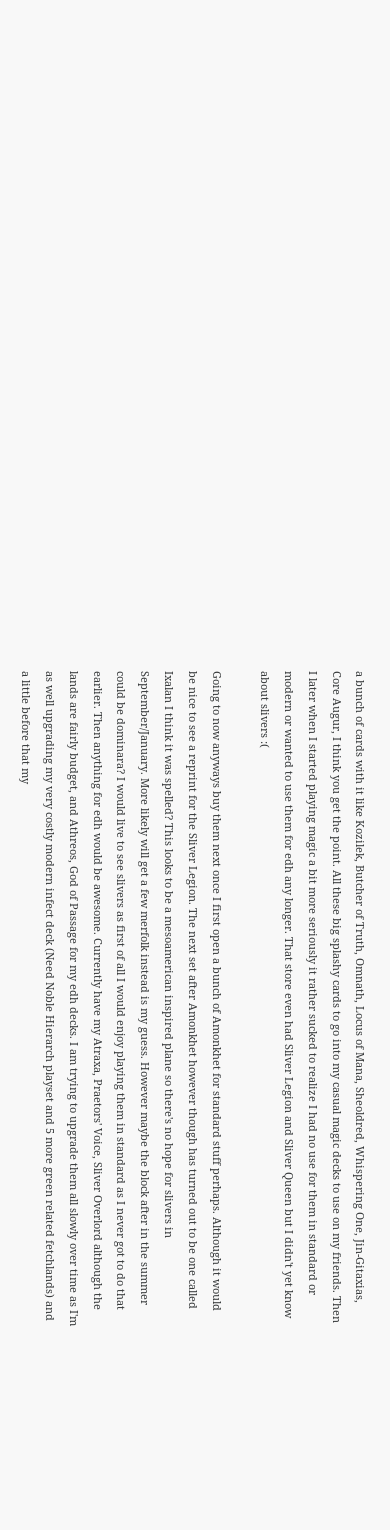a bunch of cards with it like Kozilek, Butcher of Truth, Omnath, Locus of Mana, Sheoldred, Whispering One, Jin-Gitaxias, Core Augur, I think you get the point. All these big splashy cards to go into my casual magic decks to use on my friends. Then I later when I started playing magic a bit more seriously it rather sucked to realize I had no use for them in standard or modern or wanted to use them for edh any longer. That store even had Sliver Legion and Sliver Queen but I didn't yet know about slivers :(

Going to now anyways buy them next once I first open a bunch of Amonkhet for standard stuff perhaps. Although it would be nice to see a reprint for the Sliver Legion. The next set after Amonkhet however though has turned out to be one called Ixalan I think it was spelled? This looks to be a mesoamerican inspired plane so there's no hope for slivers in September/January. More likely will get a few merfolk instead is my guess. However maybe the block after in the summer could be dominara? I would live to see slivers as first of all I would enjoy playing them in standard as I never got to do that earlier. Then anything for edh would be awesome. Currently have my Atraxa, Praetors' Voice, Sliver Overlord although the lands are fairly budget, and Athreos, God of Passage for my edh decks. I am trying to upgrade them all slowly over time as I'm as well upgrading my very costly modern infect deck (Need Noble Hierarch playset and 5 more green related fetchlands) and a little before that my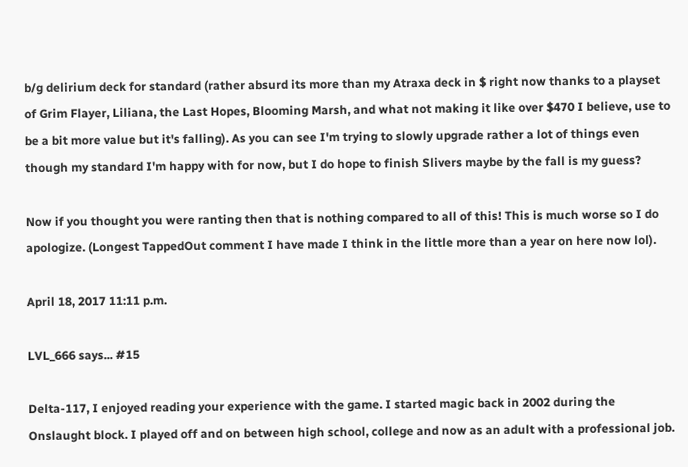b/g delirium deck for standard (rather absurd its more than my Atraxa deck in $ right now thanks to a playset of Grim Flayer, Liliana, the Last Hopes, Blooming Marsh, and what not making it like over $470 I believe, use to be a bit more value but it's falling). As you can see I'm trying to slowly upgrade rather a lot of things even though my standard I'm happy with for now, but I do hope to finish Slivers maybe by the fall is my guess?

Now if you thought you were ranting then that is nothing compared to all of this! This is much worse so I do apologize. (Longest TappedOut comment I have made I think in the little more than a year on here now lol).

April 18, 2017 11:11 p.m.

LVL_666 says... #15

Delta-117, I enjoyed reading your experience with the game. I started magic back in 2002 during the Onslaught block. I played off and on between high school, college and now as an adult with a professional job.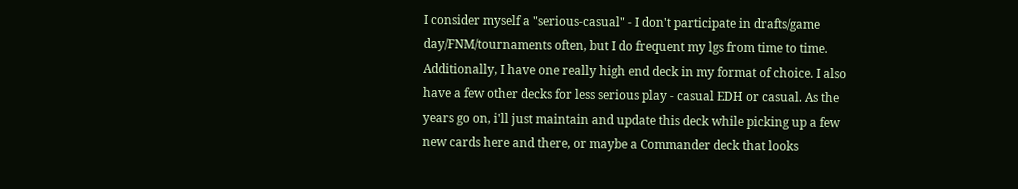I consider myself a "serious-casual" - I don't participate in drafts/game day/FNM/tournaments often, but I do frequent my lgs from time to time. Additionally, I have one really high end deck in my format of choice. I also have a few other decks for less serious play - casual EDH or casual. As the years go on, i'll just maintain and update this deck while picking up a few new cards here and there, or maybe a Commander deck that looks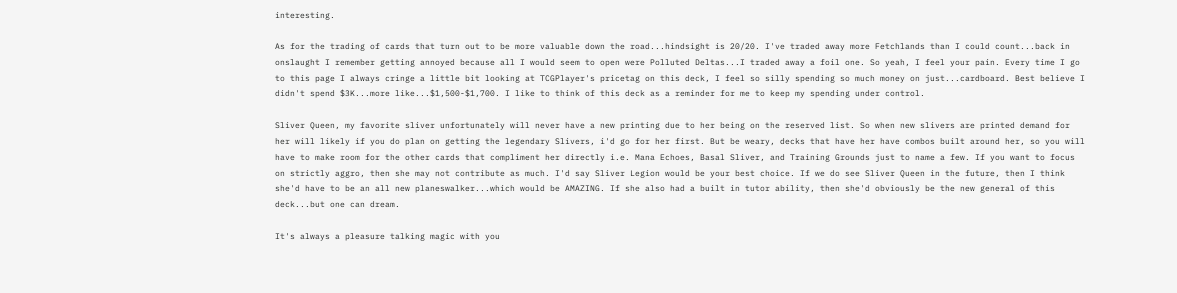interesting.

As for the trading of cards that turn out to be more valuable down the road...hindsight is 20/20. I've traded away more Fetchlands than I could count...back in onslaught I remember getting annoyed because all I would seem to open were Polluted Deltas...I traded away a foil one. So yeah, I feel your pain. Every time I go to this page I always cringe a little bit looking at TCGPlayer's pricetag on this deck, I feel so silly spending so much money on just...cardboard. Best believe I didn't spend $3K...more like...$1,500-$1,700. I like to think of this deck as a reminder for me to keep my spending under control.

Sliver Queen, my favorite sliver unfortunately will never have a new printing due to her being on the reserved list. So when new slivers are printed demand for her will likely if you do plan on getting the legendary Slivers, i'd go for her first. But be weary, decks that have her have combos built around her, so you will have to make room for the other cards that compliment her directly i.e. Mana Echoes, Basal Sliver, and Training Grounds just to name a few. If you want to focus on strictly aggro, then she may not contribute as much. I'd say Sliver Legion would be your best choice. If we do see Sliver Queen in the future, then I think she'd have to be an all new planeswalker...which would be AMAZING. If she also had a built in tutor ability, then she'd obviously be the new general of this deck...but one can dream.

It's always a pleasure talking magic with you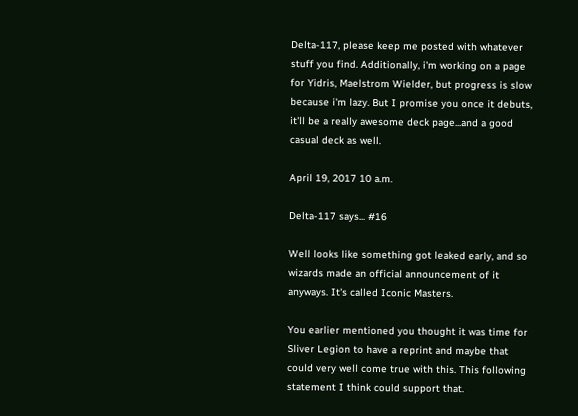Delta-117, please keep me posted with whatever stuff you find. Additionally, i'm working on a page for Yidris, Maelstrom Wielder, but progress is slow because i'm lazy. But I promise you once it debuts, it'll be a really awesome deck page...and a good casual deck as well.

April 19, 2017 10 a.m.

Delta-117 says... #16

Well looks like something got leaked early, and so wizards made an official announcement of it anyways. It's called Iconic Masters.

You earlier mentioned you thought it was time for Sliver Legion to have a reprint and maybe that could very well come true with this. This following statement I think could support that.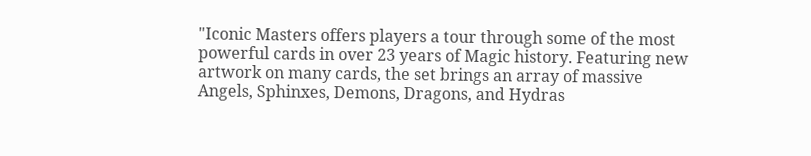"Iconic Masters offers players a tour through some of the most powerful cards in over 23 years of Magic history. Featuring new artwork on many cards, the set brings an array of massive Angels, Sphinxes, Demons, Dragons, and Hydras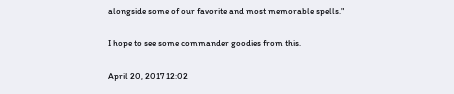alongside some of our favorite and most memorable spells."

I hope to see some commander goodies from this.

April 20, 2017 12:02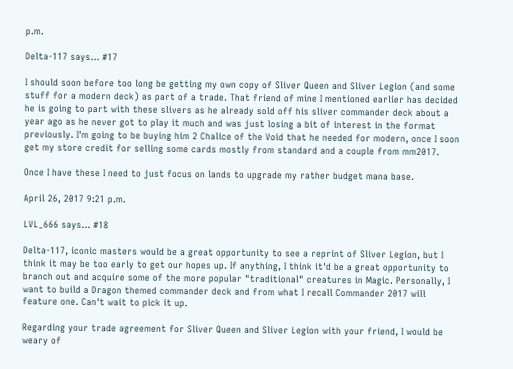p.m.

Delta-117 says... #17

I should soon before too long be getting my own copy of Sliver Queen and Sliver Legion (and some stuff for a modern deck) as part of a trade. That friend of mine I mentioned earlier has decided he is going to part with these slivers as he already sold off his sliver commander deck about a year ago as he never got to play it much and was just losing a bit of interest in the format previously. I'm going to be buying him 2 Chalice of the Void that he needed for modern, once I soon get my store credit for selling some cards mostly from standard and a couple from mm2017.

Once I have these I need to just focus on lands to upgrade my rather budget mana base.

April 26, 2017 9:21 p.m.

LVL_666 says... #18

Delta-117, iconic masters would be a great opportunity to see a reprint of Sliver Legion, but I think it may be too early to get our hopes up. If anything, I think it'd be a great opportunity to branch out and acquire some of the more popular "traditional" creatures in Magic. Personally, I want to build a Dragon themed commander deck and from what I recall Commander 2017 will feature one. Can't wait to pick it up.

Regarding your trade agreement for Sliver Queen and Sliver Legion with your friend, I would be weary of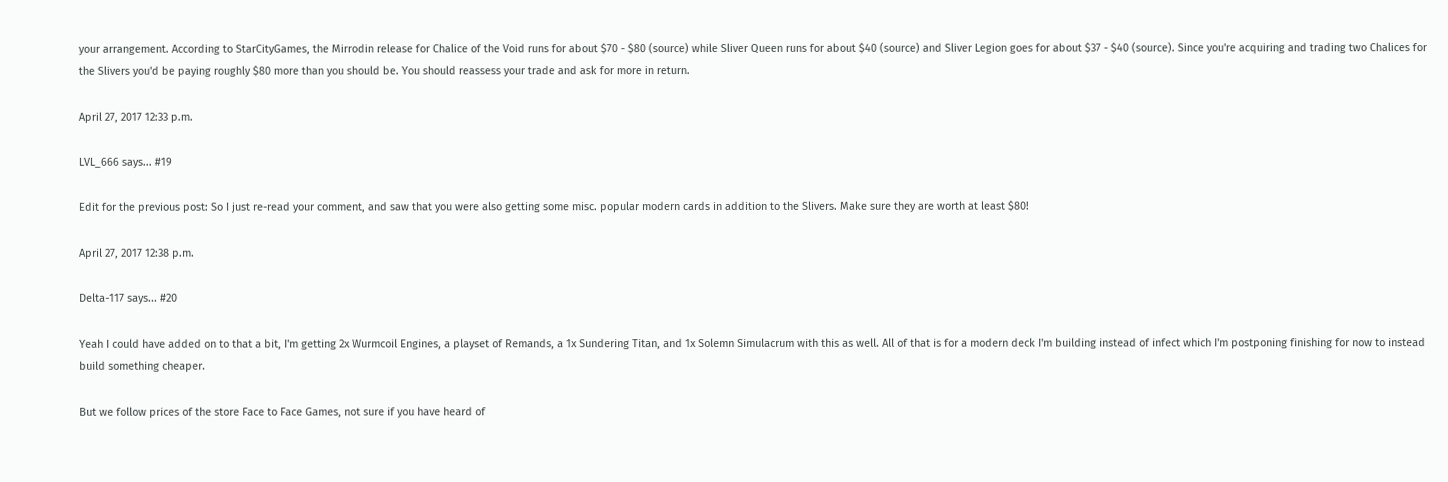your arrangement. According to StarCityGames, the Mirrodin release for Chalice of the Void runs for about $70 - $80 (source) while Sliver Queen runs for about $40 (source) and Sliver Legion goes for about $37 - $40 (source). Since you're acquiring and trading two Chalices for the Slivers you'd be paying roughly $80 more than you should be. You should reassess your trade and ask for more in return.

April 27, 2017 12:33 p.m.

LVL_666 says... #19

Edit for the previous post: So I just re-read your comment, and saw that you were also getting some misc. popular modern cards in addition to the Slivers. Make sure they are worth at least $80!

April 27, 2017 12:38 p.m.

Delta-117 says... #20

Yeah I could have added on to that a bit, I'm getting 2x Wurmcoil Engines, a playset of Remands, a 1x Sundering Titan, and 1x Solemn Simulacrum with this as well. All of that is for a modern deck I'm building instead of infect which I'm postponing finishing for now to instead build something cheaper.

But we follow prices of the store Face to Face Games, not sure if you have heard of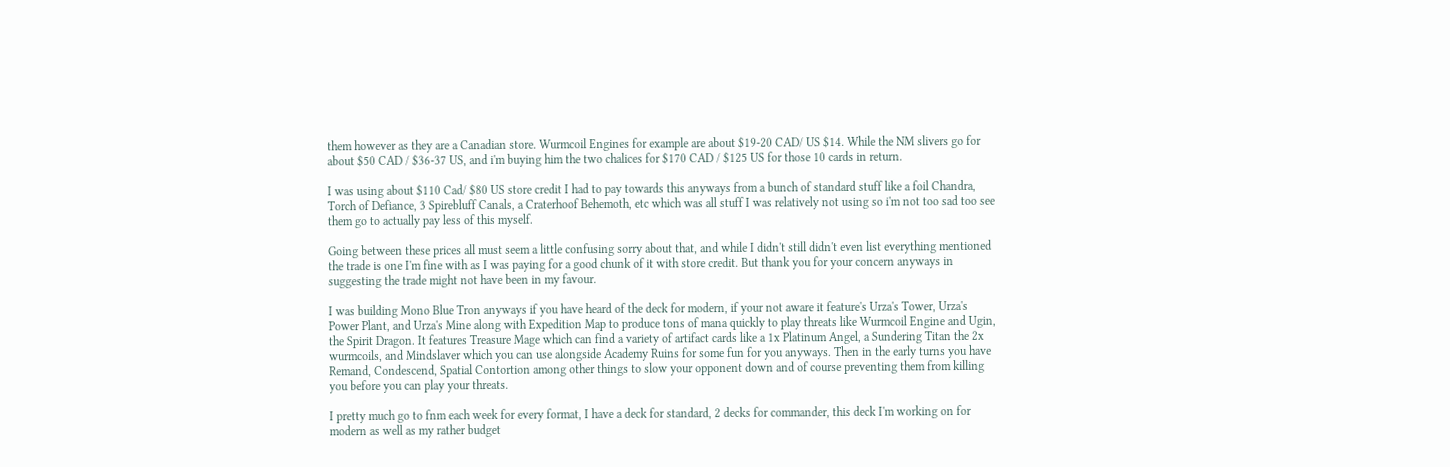them however as they are a Canadian store. Wurmcoil Engines for example are about $19-20 CAD/ US $14. While the NM slivers go for about $50 CAD / $36-37 US, and i'm buying him the two chalices for $170 CAD / $125 US for those 10 cards in return.

I was using about $110 Cad/ $80 US store credit I had to pay towards this anyways from a bunch of standard stuff like a foil Chandra, Torch of Defiance, 3 Spirebluff Canals, a Craterhoof Behemoth, etc which was all stuff I was relatively not using so i'm not too sad too see them go to actually pay less of this myself.

Going between these prices all must seem a little confusing sorry about that, and while I didn't still didn't even list everything mentioned the trade is one I'm fine with as I was paying for a good chunk of it with store credit. But thank you for your concern anyways in suggesting the trade might not have been in my favour.

I was building Mono Blue Tron anyways if you have heard of the deck for modern, if your not aware it feature's Urza's Tower, Urza's Power Plant, and Urza's Mine along with Expedition Map to produce tons of mana quickly to play threats like Wurmcoil Engine and Ugin, the Spirit Dragon. It features Treasure Mage which can find a variety of artifact cards like a 1x Platinum Angel, a Sundering Titan the 2x wurmcoils, and Mindslaver which you can use alongside Academy Ruins for some fun for you anyways. Then in the early turns you have Remand, Condescend, Spatial Contortion among other things to slow your opponent down and of course preventing them from killing you before you can play your threats.

I pretty much go to fnm each week for every format, I have a deck for standard, 2 decks for commander, this deck I'm working on for modern as well as my rather budget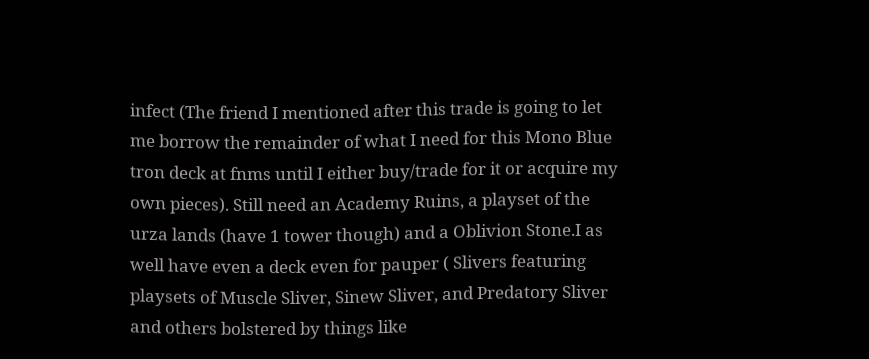infect (The friend I mentioned after this trade is going to let me borrow the remainder of what I need for this Mono Blue tron deck at fnms until I either buy/trade for it or acquire my own pieces). Still need an Academy Ruins, a playset of the urza lands (have 1 tower though) and a Oblivion Stone.I as well have even a deck even for pauper ( Slivers featuring playsets of Muscle Sliver, Sinew Sliver, and Predatory Sliver and others bolstered by things like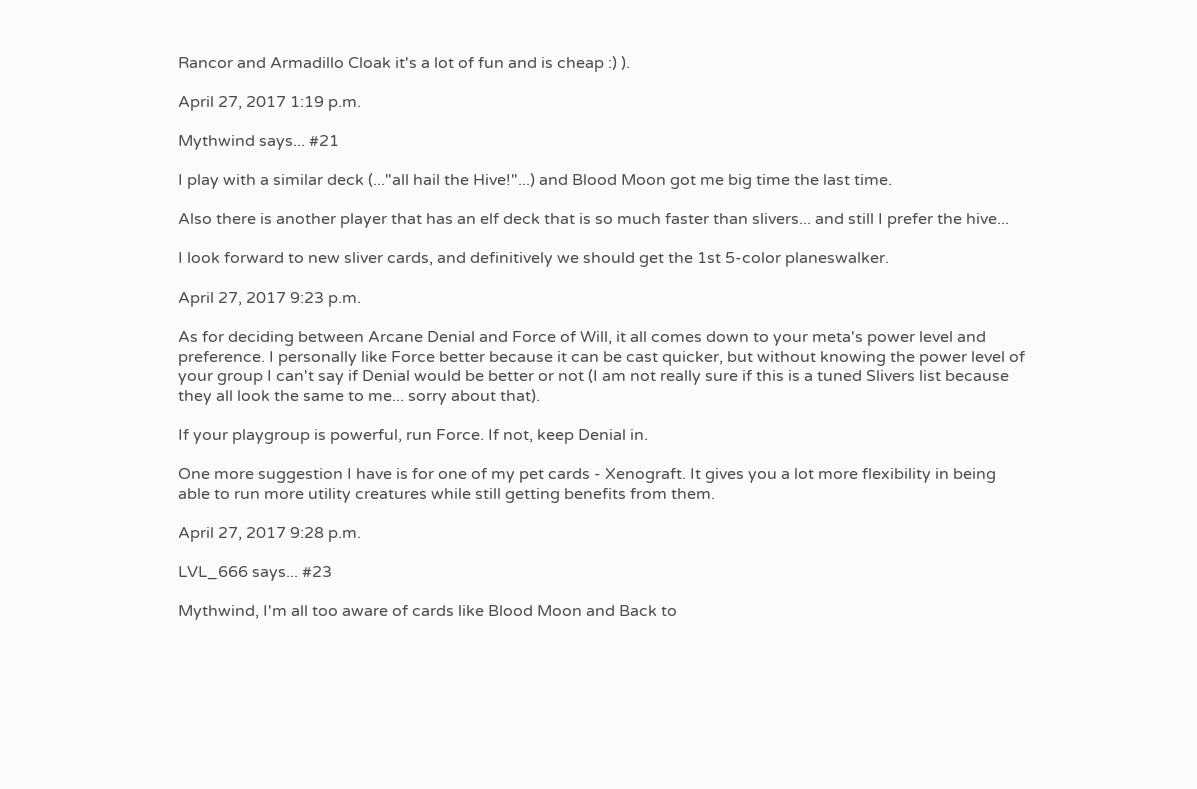Rancor and Armadillo Cloak it's a lot of fun and is cheap :) ).

April 27, 2017 1:19 p.m.

Mythwind says... #21

I play with a similar deck (..."all hail the Hive!"...) and Blood Moon got me big time the last time.

Also there is another player that has an elf deck that is so much faster than slivers... and still I prefer the hive...

I look forward to new sliver cards, and definitively we should get the 1st 5-color planeswalker.

April 27, 2017 9:23 p.m.

As for deciding between Arcane Denial and Force of Will, it all comes down to your meta's power level and preference. I personally like Force better because it can be cast quicker, but without knowing the power level of your group I can't say if Denial would be better or not (I am not really sure if this is a tuned Slivers list because they all look the same to me... sorry about that).

If your playgroup is powerful, run Force. If not, keep Denial in.

One more suggestion I have is for one of my pet cards - Xenograft. It gives you a lot more flexibility in being able to run more utility creatures while still getting benefits from them.

April 27, 2017 9:28 p.m.

LVL_666 says... #23

Mythwind, I'm all too aware of cards like Blood Moon and Back to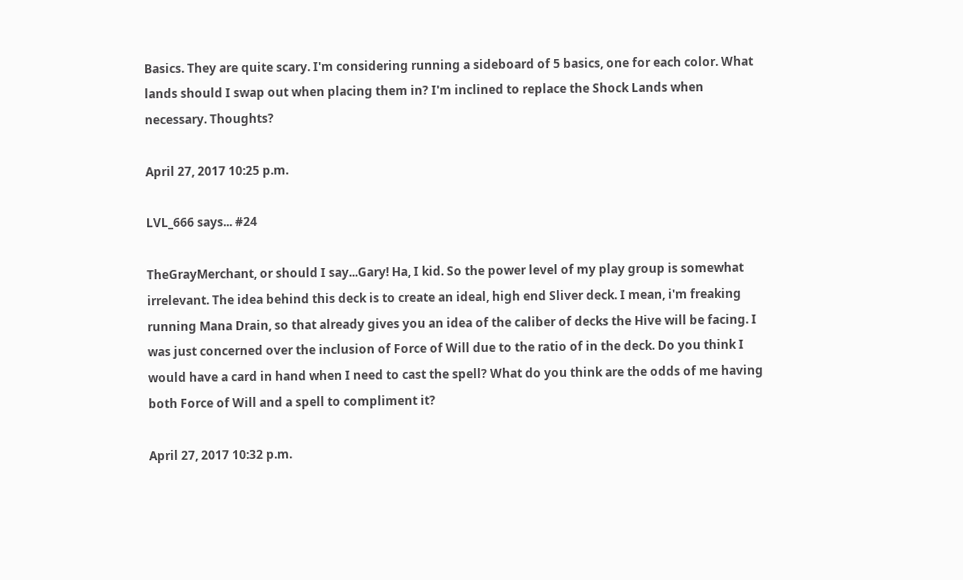Basics. They are quite scary. I'm considering running a sideboard of 5 basics, one for each color. What lands should I swap out when placing them in? I'm inclined to replace the Shock Lands when necessary. Thoughts?

April 27, 2017 10:25 p.m.

LVL_666 says... #24

TheGrayMerchant, or should I say...Gary! Ha, I kid. So the power level of my play group is somewhat irrelevant. The idea behind this deck is to create an ideal, high end Sliver deck. I mean, i'm freaking running Mana Drain, so that already gives you an idea of the caliber of decks the Hive will be facing. I was just concerned over the inclusion of Force of Will due to the ratio of in the deck. Do you think I would have a card in hand when I need to cast the spell? What do you think are the odds of me having both Force of Will and a spell to compliment it?

April 27, 2017 10:32 p.m.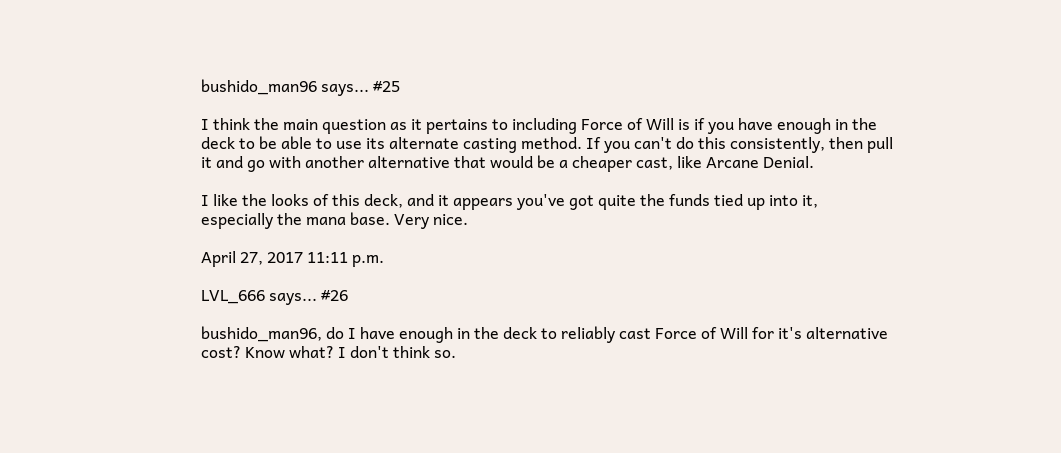bushido_man96 says... #25

I think the main question as it pertains to including Force of Will is if you have enough in the deck to be able to use its alternate casting method. If you can't do this consistently, then pull it and go with another alternative that would be a cheaper cast, like Arcane Denial.

I like the looks of this deck, and it appears you've got quite the funds tied up into it, especially the mana base. Very nice.

April 27, 2017 11:11 p.m.

LVL_666 says... #26

bushido_man96, do I have enough in the deck to reliably cast Force of Will for it's alternative cost? Know what? I don't think so.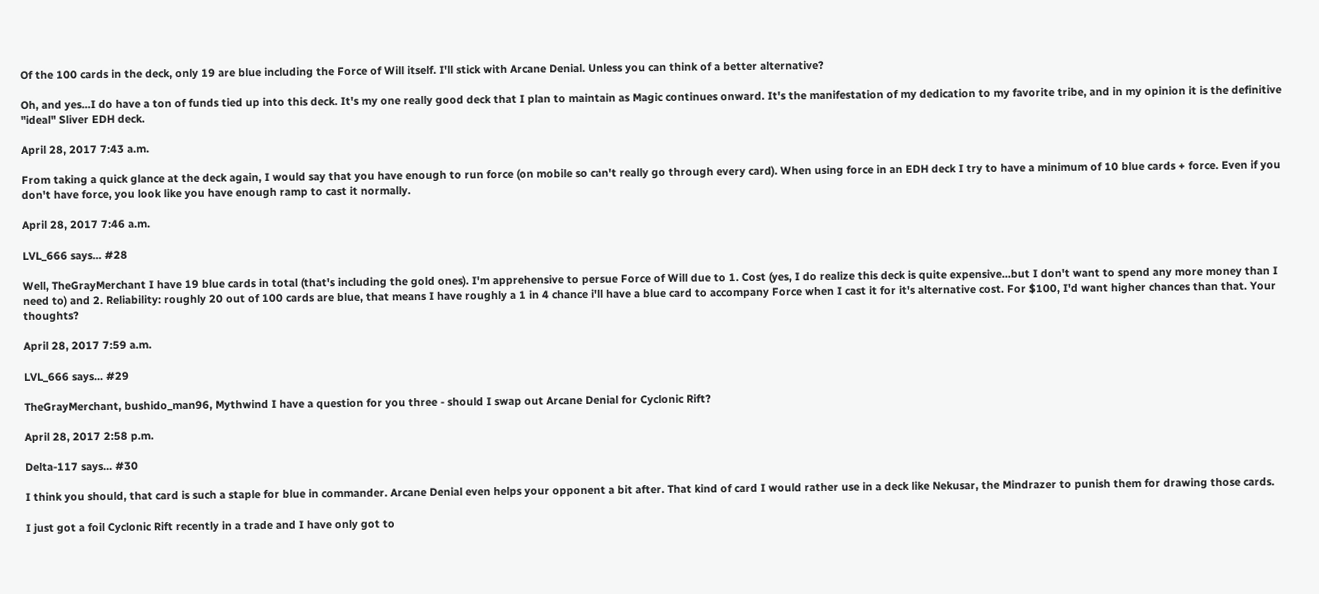Of the 100 cards in the deck, only 19 are blue including the Force of Will itself. I'll stick with Arcane Denial. Unless you can think of a better alternative?

Oh, and yes...I do have a ton of funds tied up into this deck. It's my one really good deck that I plan to maintain as Magic continues onward. It's the manifestation of my dedication to my favorite tribe, and in my opinion it is the definitive "ideal" Sliver EDH deck.

April 28, 2017 7:43 a.m.

From taking a quick glance at the deck again, I would say that you have enough to run force (on mobile so can't really go through every card). When using force in an EDH deck I try to have a minimum of 10 blue cards + force. Even if you don't have force, you look like you have enough ramp to cast it normally.

April 28, 2017 7:46 a.m.

LVL_666 says... #28

Well, TheGrayMerchant I have 19 blue cards in total (that's including the gold ones). I'm apprehensive to persue Force of Will due to 1. Cost (yes, I do realize this deck is quite expensive...but I don't want to spend any more money than I need to) and 2. Reliability: roughly 20 out of 100 cards are blue, that means I have roughly a 1 in 4 chance i'll have a blue card to accompany Force when I cast it for it's alternative cost. For $100, I'd want higher chances than that. Your thoughts?

April 28, 2017 7:59 a.m.

LVL_666 says... #29

TheGrayMerchant, bushido_man96, Mythwind I have a question for you three - should I swap out Arcane Denial for Cyclonic Rift?

April 28, 2017 2:58 p.m.

Delta-117 says... #30

I think you should, that card is such a staple for blue in commander. Arcane Denial even helps your opponent a bit after. That kind of card I would rather use in a deck like Nekusar, the Mindrazer to punish them for drawing those cards.

I just got a foil Cyclonic Rift recently in a trade and I have only got to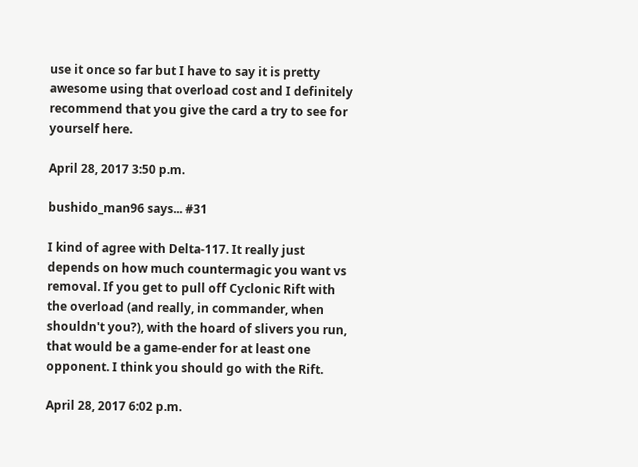use it once so far but I have to say it is pretty awesome using that overload cost and I definitely recommend that you give the card a try to see for yourself here.

April 28, 2017 3:50 p.m.

bushido_man96 says... #31

I kind of agree with Delta-117. It really just depends on how much countermagic you want vs removal. If you get to pull off Cyclonic Rift with the overload (and really, in commander, when shouldn't you?), with the hoard of slivers you run, that would be a game-ender for at least one opponent. I think you should go with the Rift.

April 28, 2017 6:02 p.m.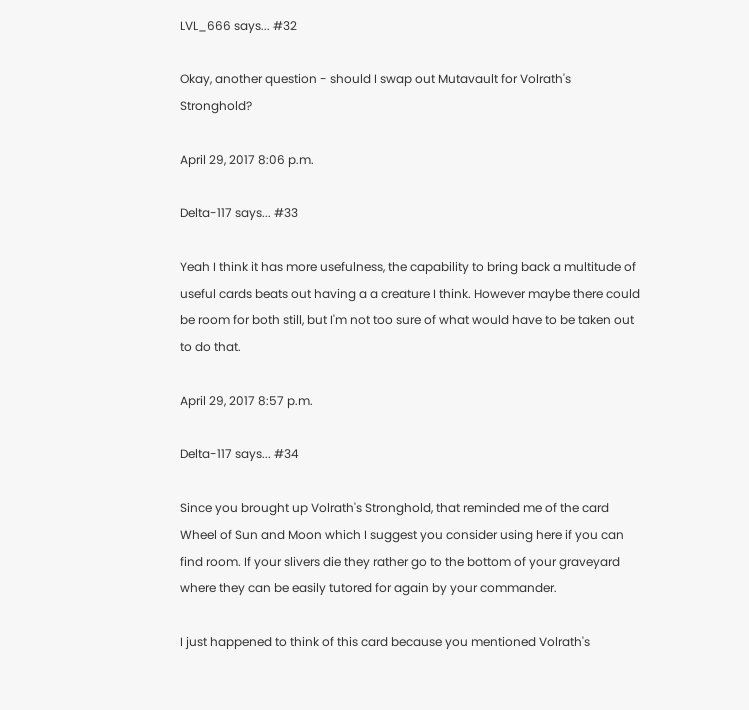LVL_666 says... #32

Okay, another question - should I swap out Mutavault for Volrath's Stronghold?

April 29, 2017 8:06 p.m.

Delta-117 says... #33

Yeah I think it has more usefulness, the capability to bring back a multitude of useful cards beats out having a a creature I think. However maybe there could be room for both still, but I'm not too sure of what would have to be taken out to do that.

April 29, 2017 8:57 p.m.

Delta-117 says... #34

Since you brought up Volrath's Stronghold, that reminded me of the card Wheel of Sun and Moon which I suggest you consider using here if you can find room. If your slivers die they rather go to the bottom of your graveyard where they can be easily tutored for again by your commander.

I just happened to think of this card because you mentioned Volrath's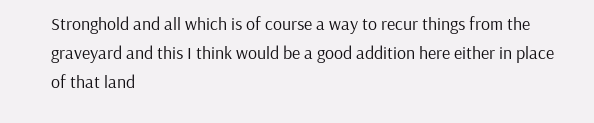Stronghold and all which is of course a way to recur things from the graveyard and this I think would be a good addition here either in place of that land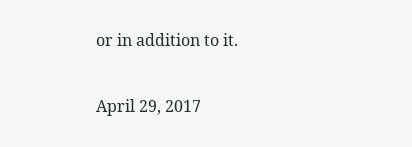or in addition to it.

April 29, 2017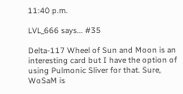11:40 p.m.

LVL_666 says... #35

Delta-117 Wheel of Sun and Moon is an interesting card but I have the option of using Pulmonic Sliver for that. Sure, WoSaM is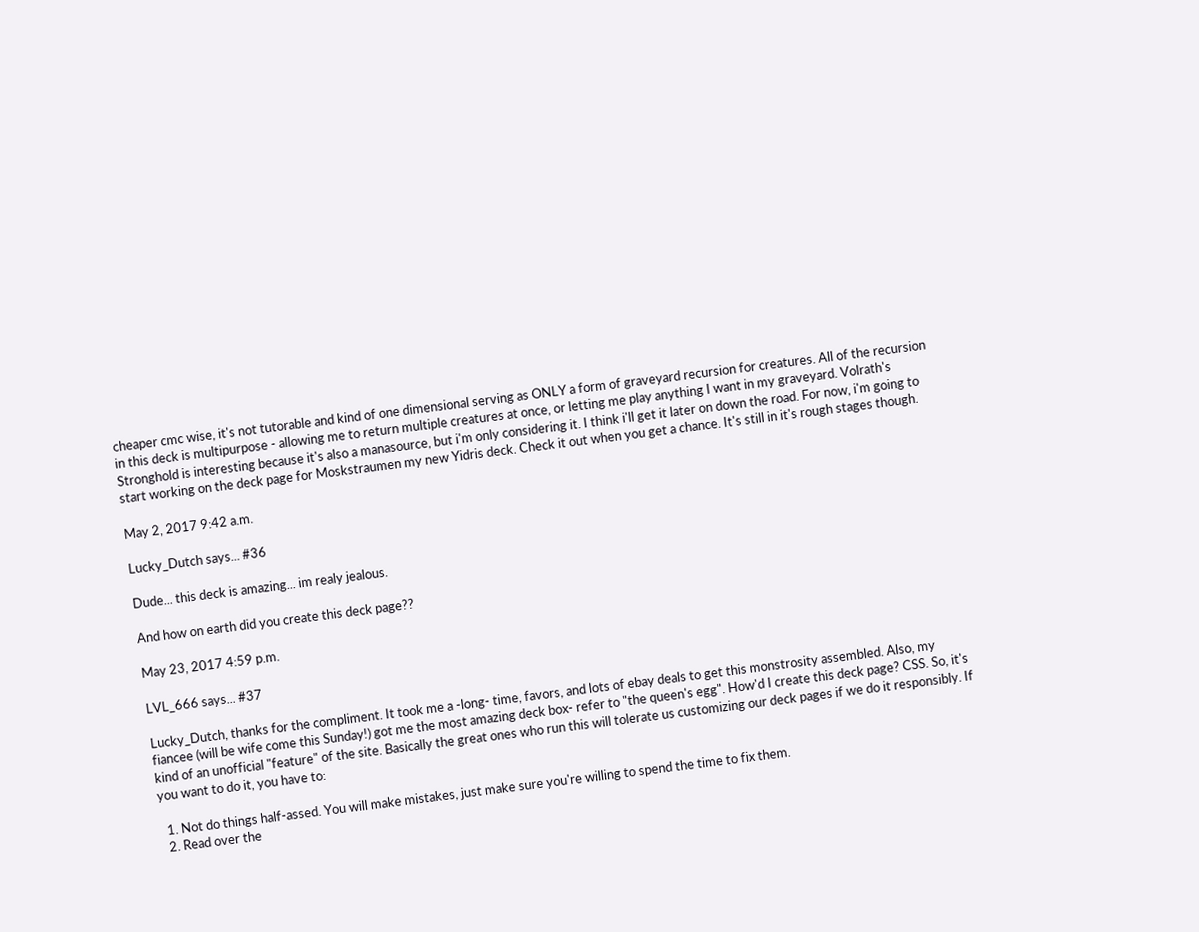cheaper cmc wise, it's not tutorable and kind of one dimensional serving as ONLY a form of graveyard recursion for creatures. All of the recursion in this deck is multipurpose - allowing me to return multiple creatures at once, or letting me play anything I want in my graveyard. Volrath's Stronghold is interesting because it's also a manasource, but i'm only considering it. I think i'll get it later on down the road. For now, i'm going to start working on the deck page for Moskstraumen my new Yidris deck. Check it out when you get a chance. It's still in it's rough stages though.

May 2, 2017 9:42 a.m.

Lucky_Dutch says... #36

Dude... this deck is amazing... im realy jealous.

And how on earth did you create this deck page??

May 23, 2017 4:59 p.m.

LVL_666 says... #37

Lucky_Dutch, thanks for the compliment. It took me a -long- time, favors, and lots of ebay deals to get this monstrosity assembled. Also, my fiancee (will be wife come this Sunday!) got me the most amazing deck box- refer to "the queen's egg". How'd I create this deck page? CSS. So, it's kind of an unofficial "feature" of the site. Basically the great ones who run this will tolerate us customizing our deck pages if we do it responsibly. If you want to do it, you have to:

  1. Not do things half-assed. You will make mistakes, just make sure you're willing to spend the time to fix them.
  2. Read over the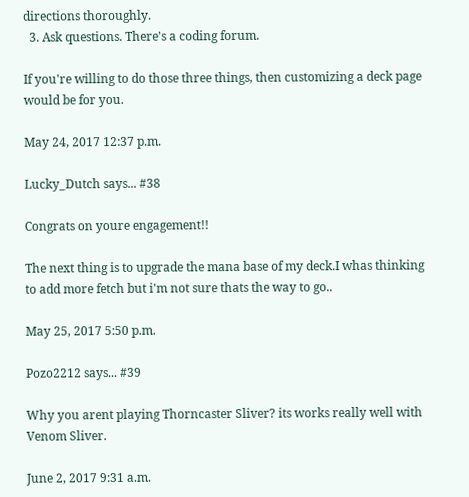directions thoroughly.
  3. Ask questions. There's a coding forum.

If you're willing to do those three things, then customizing a deck page would be for you.

May 24, 2017 12:37 p.m.

Lucky_Dutch says... #38

Congrats on youre engagement!!

The next thing is to upgrade the mana base of my deck.I whas thinking to add more fetch but i'm not sure thats the way to go..

May 25, 2017 5:50 p.m.

Pozo2212 says... #39

Why you arent playing Thorncaster Sliver? its works really well with Venom Sliver.

June 2, 2017 9:31 a.m.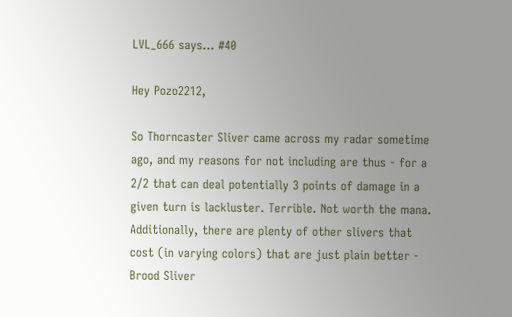LVL_666 says... #40

Hey Pozo2212,

So Thorncaster Sliver came across my radar sometime ago, and my reasons for not including are thus - for a 2/2 that can deal potentially 3 points of damage in a given turn is lackluster. Terrible. Not worth the mana. Additionally, there are plenty of other slivers that cost (in varying colors) that are just plain better - Brood Sliver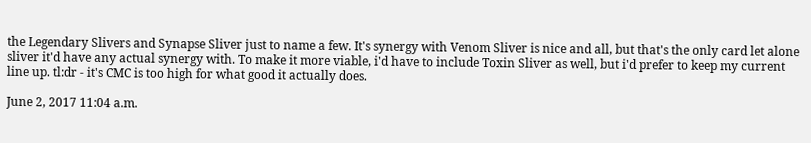the Legendary Slivers and Synapse Sliver just to name a few. It's synergy with Venom Sliver is nice and all, but that's the only card let alone sliver it'd have any actual synergy with. To make it more viable, i'd have to include Toxin Sliver as well, but i'd prefer to keep my current line up. tl:dr - it's CMC is too high for what good it actually does.

June 2, 2017 11:04 a.m.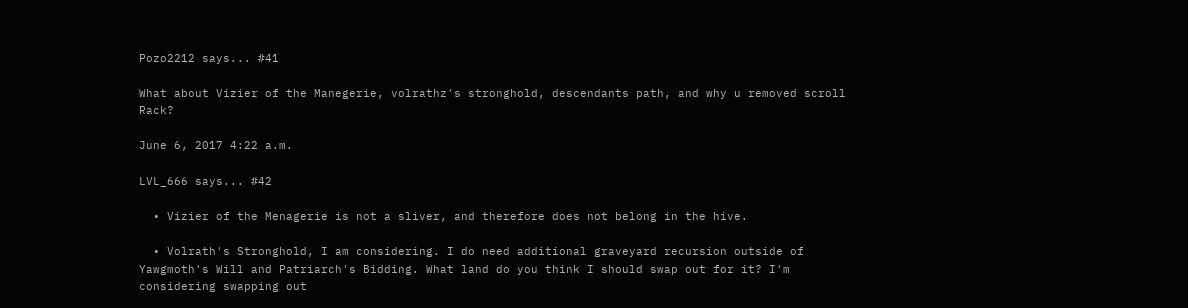Pozo2212 says... #41

What about Vizier of the Manegerie, volrathz's stronghold, descendants path, and why u removed scroll Rack?

June 6, 2017 4:22 a.m.

LVL_666 says... #42

  • Vizier of the Menagerie is not a sliver, and therefore does not belong in the hive.

  • Volrath's Stronghold, I am considering. I do need additional graveyard recursion outside of Yawgmoth's Will and Patriarch's Bidding. What land do you think I should swap out for it? I'm considering swapping out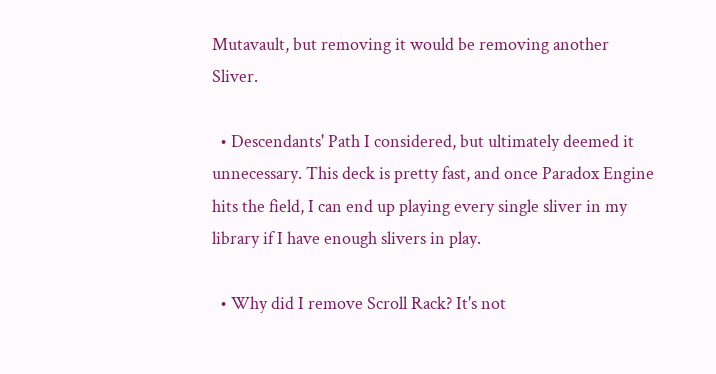Mutavault, but removing it would be removing another Sliver.

  • Descendants' Path I considered, but ultimately deemed it unnecessary. This deck is pretty fast, and once Paradox Engine hits the field, I can end up playing every single sliver in my library if I have enough slivers in play.

  • Why did I remove Scroll Rack? It's not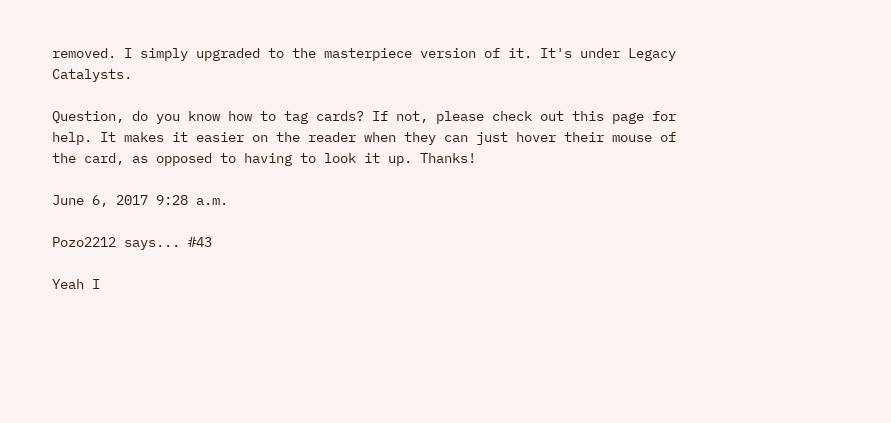removed. I simply upgraded to the masterpiece version of it. It's under Legacy Catalysts.

Question, do you know how to tag cards? If not, please check out this page for help. It makes it easier on the reader when they can just hover their mouse of the card, as opposed to having to look it up. Thanks!

June 6, 2017 9:28 a.m.

Pozo2212 says... #43

Yeah I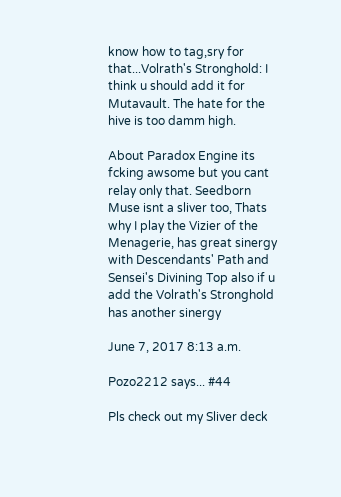know how to tag,sry for that...Volrath's Stronghold: I think u should add it for Mutavault. The hate for the hive is too damm high.

About Paradox Engine its fcking awsome but you cant relay only that. Seedborn Muse isnt a sliver too, Thats why I play the Vizier of the Menagerie, has great sinergy with Descendants' Path and Sensei's Divining Top also if u add the Volrath's Stronghold has another sinergy

June 7, 2017 8:13 a.m.

Pozo2212 says... #44

Pls check out my Sliver deck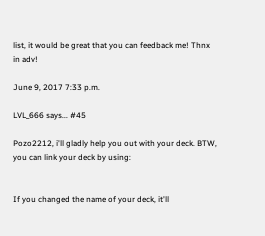list, it would be great that you can feedback me! Thnx in adv!

June 9, 2017 7:33 p.m.

LVL_666 says... #45

Pozo2212, i'll gladly help you out with your deck. BTW, you can link your deck by using:


If you changed the name of your deck, it'll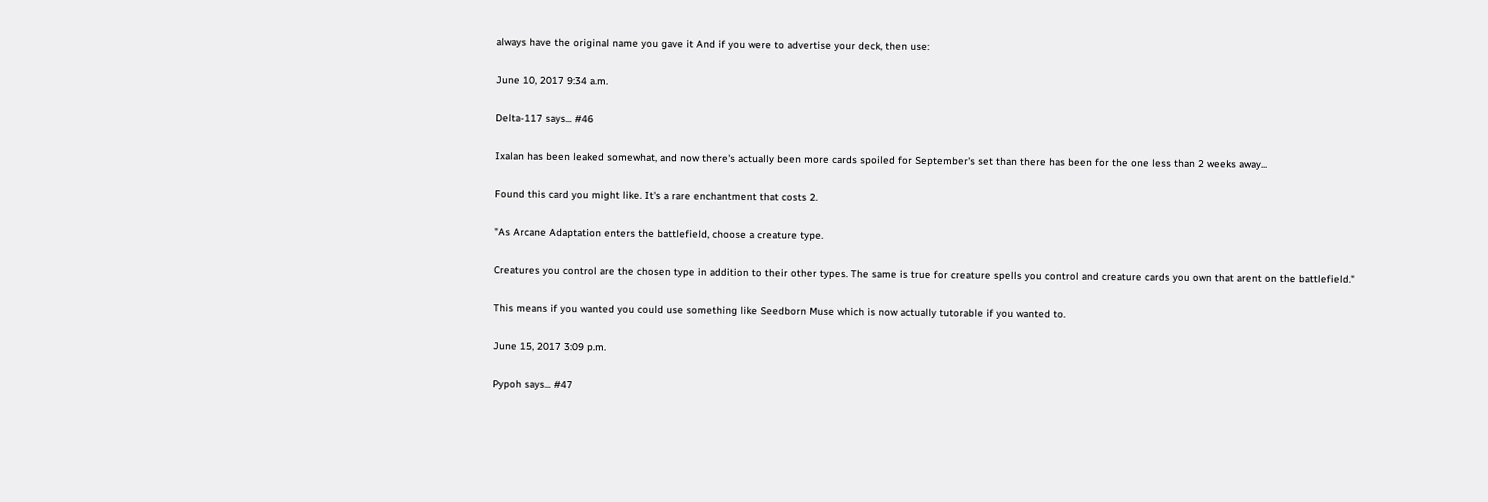always have the original name you gave it And if you were to advertise your deck, then use:

June 10, 2017 9:34 a.m.

Delta-117 says... #46

Ixalan has been leaked somewhat, and now there's actually been more cards spoiled for September's set than there has been for the one less than 2 weeks away...

Found this card you might like. It's a rare enchantment that costs 2.

"As Arcane Adaptation enters the battlefield, choose a creature type.

Creatures you control are the chosen type in addition to their other types. The same is true for creature spells you control and creature cards you own that arent on the battlefield."

This means if you wanted you could use something like Seedborn Muse which is now actually tutorable if you wanted to.

June 15, 2017 3:09 p.m.

Pypoh says... #47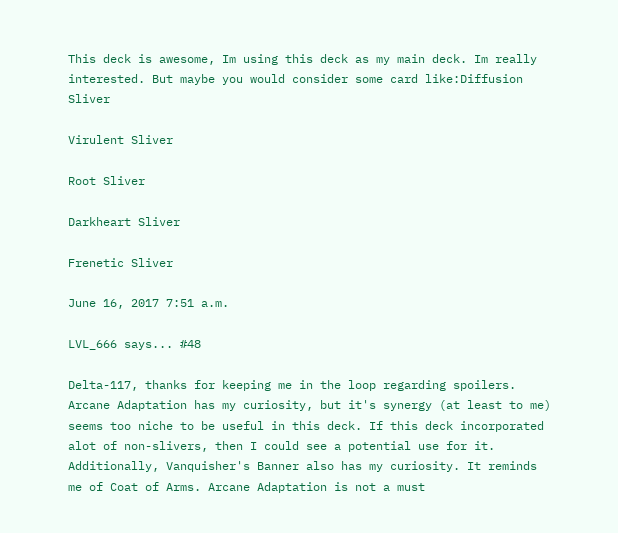This deck is awesome, Im using this deck as my main deck. Im really interested. But maybe you would consider some card like:Diffusion Sliver

Virulent Sliver

Root Sliver

Darkheart Sliver

Frenetic Sliver

June 16, 2017 7:51 a.m.

LVL_666 says... #48

Delta-117, thanks for keeping me in the loop regarding spoilers. Arcane Adaptation has my curiosity, but it's synergy (at least to me) seems too niche to be useful in this deck. If this deck incorporated alot of non-slivers, then I could see a potential use for it. Additionally, Vanquisher's Banner also has my curiosity. It reminds me of Coat of Arms. Arcane Adaptation is not a must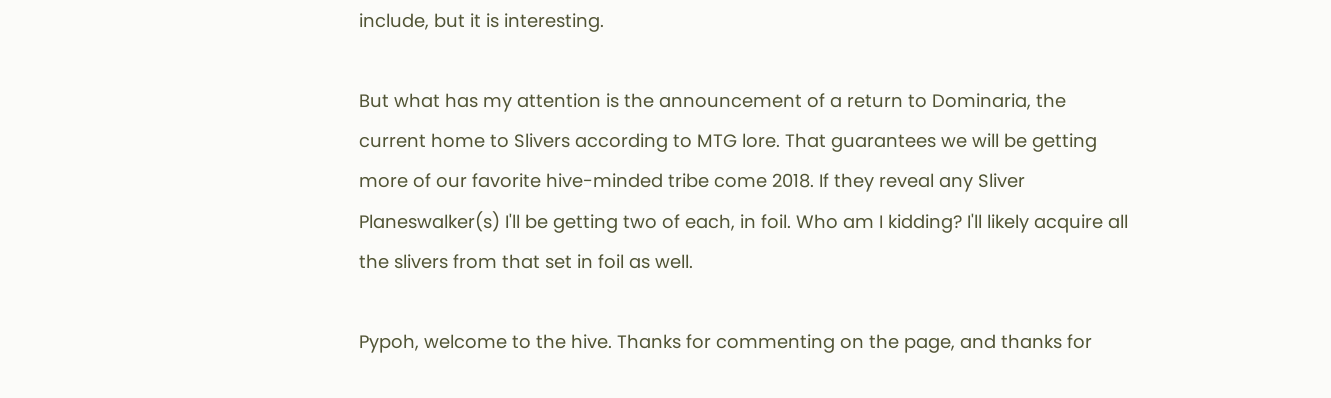include, but it is interesting.

But what has my attention is the announcement of a return to Dominaria, the current home to Slivers according to MTG lore. That guarantees we will be getting more of our favorite hive-minded tribe come 2018. If they reveal any Sliver Planeswalker(s) I'll be getting two of each, in foil. Who am I kidding? I'll likely acquire all the slivers from that set in foil as well.

Pypoh, welcome to the hive. Thanks for commenting on the page, and thanks for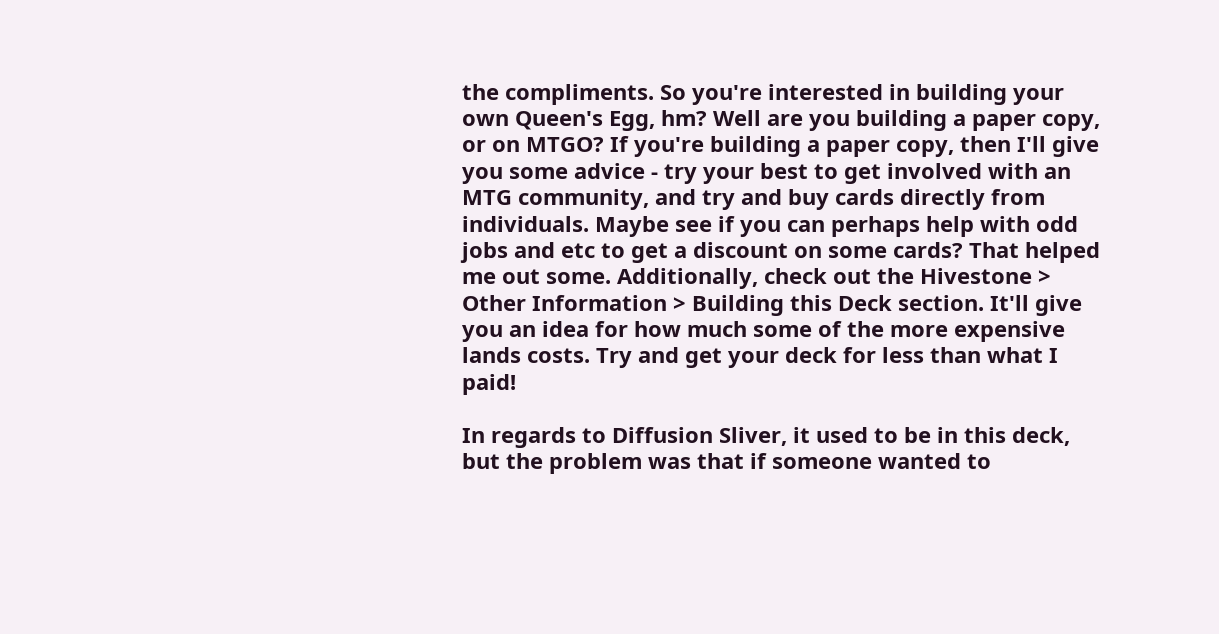the compliments. So you're interested in building your own Queen's Egg, hm? Well are you building a paper copy, or on MTGO? If you're building a paper copy, then I'll give you some advice - try your best to get involved with an MTG community, and try and buy cards directly from individuals. Maybe see if you can perhaps help with odd jobs and etc to get a discount on some cards? That helped me out some. Additionally, check out the Hivestone > Other Information > Building this Deck section. It'll give you an idea for how much some of the more expensive lands costs. Try and get your deck for less than what I paid!

In regards to Diffusion Sliver, it used to be in this deck, but the problem was that if someone wanted to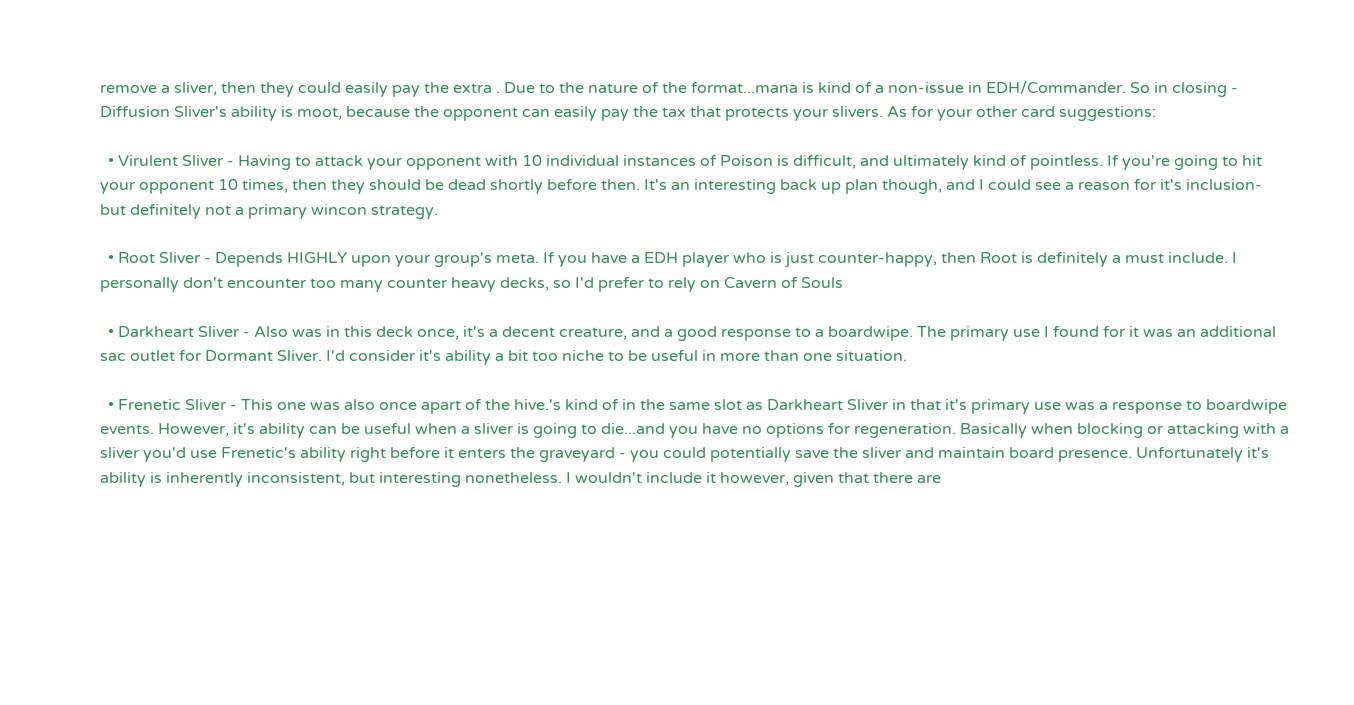remove a sliver, then they could easily pay the extra . Due to the nature of the format...mana is kind of a non-issue in EDH/Commander. So in closing - Diffusion Sliver's ability is moot, because the opponent can easily pay the tax that protects your slivers. As for your other card suggestions:

  • Virulent Sliver - Having to attack your opponent with 10 individual instances of Poison is difficult, and ultimately kind of pointless. If you're going to hit your opponent 10 times, then they should be dead shortly before then. It's an interesting back up plan though, and I could see a reason for it's inclusion- but definitely not a primary wincon strategy.

  • Root Sliver - Depends HIGHLY upon your group's meta. If you have a EDH player who is just counter-happy, then Root is definitely a must include. I personally don't encounter too many counter heavy decks, so I'd prefer to rely on Cavern of Souls

  • Darkheart Sliver - Also was in this deck once, it's a decent creature, and a good response to a boardwipe. The primary use I found for it was an additional sac outlet for Dormant Sliver. I'd consider it's ability a bit too niche to be useful in more than one situation.

  • Frenetic Sliver - This one was also once apart of the hive.'s kind of in the same slot as Darkheart Sliver in that it's primary use was a response to boardwipe events. However, it's ability can be useful when a sliver is going to die...and you have no options for regeneration. Basically when blocking or attacking with a sliver you'd use Frenetic's ability right before it enters the graveyard - you could potentially save the sliver and maintain board presence. Unfortunately it's ability is inherently inconsistent, but interesting nonetheless. I wouldn't include it however, given that there are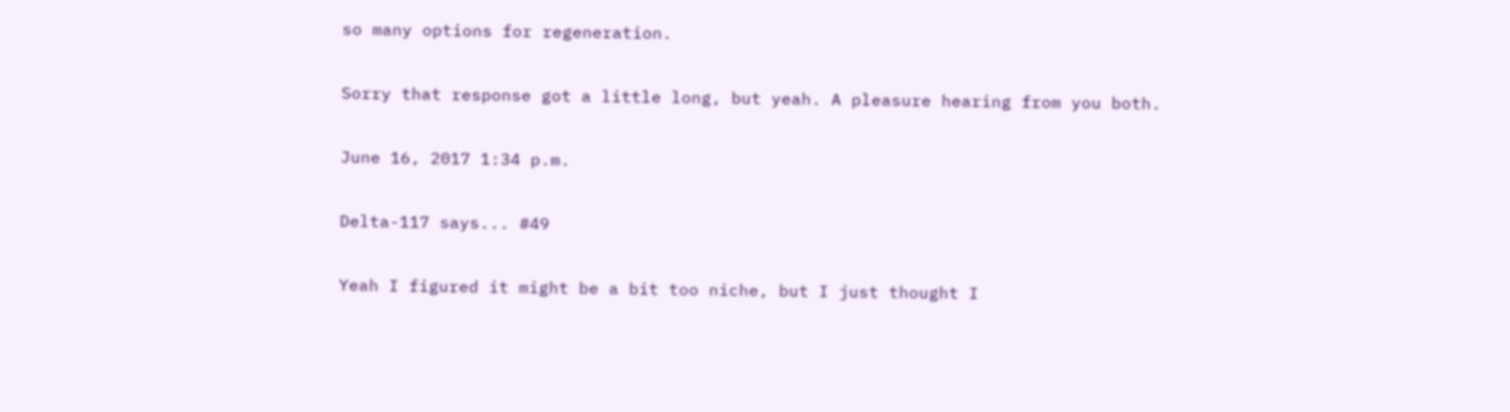so many options for regeneration.

Sorry that response got a little long, but yeah. A pleasure hearing from you both.

June 16, 2017 1:34 p.m.

Delta-117 says... #49

Yeah I figured it might be a bit too niche, but I just thought I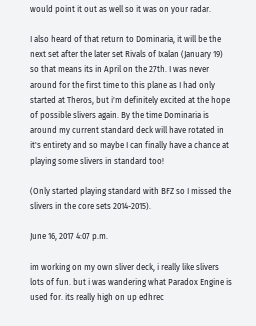would point it out as well so it was on your radar.

I also heard of that return to Dominaria, it will be the next set after the later set Rivals of Ixalan (January 19) so that means its in April on the 27th. I was never around for the first time to this plane as I had only started at Theros, but i'm definitely excited at the hope of possible slivers again. By the time Dominaria is around my current standard deck will have rotated in it's entirety and so maybe I can finally have a chance at playing some slivers in standard too!

(Only started playing standard with BFZ so I missed the slivers in the core sets 2014-2015).

June 16, 2017 4:07 p.m.

im working on my own sliver deck, i really like slivers lots of fun. but i was wandering what Paradox Engine is used for. its really high on up edhrec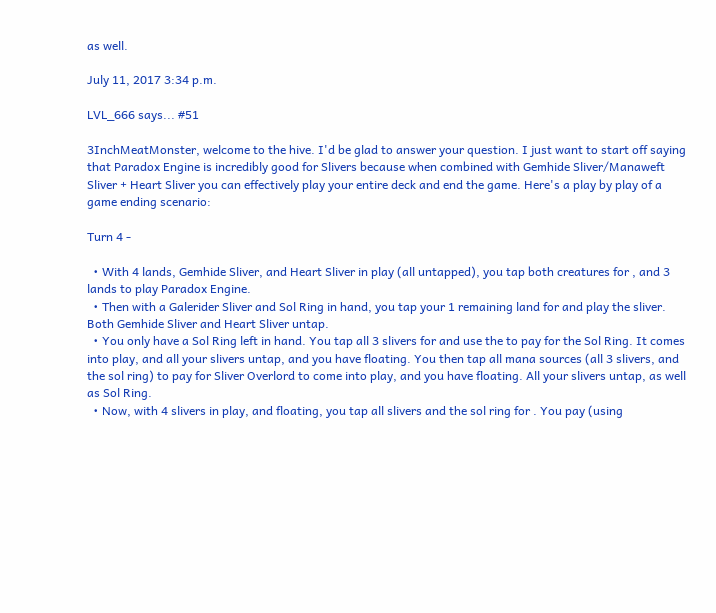as well.

July 11, 2017 3:34 p.m.

LVL_666 says... #51

3InchMeatMonster, welcome to the hive. I'd be glad to answer your question. I just want to start off saying that Paradox Engine is incredibly good for Slivers because when combined with Gemhide Sliver/Manaweft Sliver + Heart Sliver you can effectively play your entire deck and end the game. Here's a play by play of a game ending scenario:

Turn 4 -

  • With 4 lands, Gemhide Sliver, and Heart Sliver in play (all untapped), you tap both creatures for , and 3 lands to play Paradox Engine.
  • Then with a Galerider Sliver and Sol Ring in hand, you tap your 1 remaining land for and play the sliver. Both Gemhide Sliver and Heart Sliver untap.
  • You only have a Sol Ring left in hand. You tap all 3 slivers for and use the to pay for the Sol Ring. It comes into play, and all your slivers untap, and you have floating. You then tap all mana sources (all 3 slivers, and the sol ring) to pay for Sliver Overlord to come into play, and you have floating. All your slivers untap, as well as Sol Ring.
  • Now, with 4 slivers in play, and floating, you tap all slivers and the sol ring for . You pay (using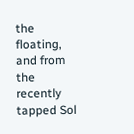the floating, and from the recently tapped Sol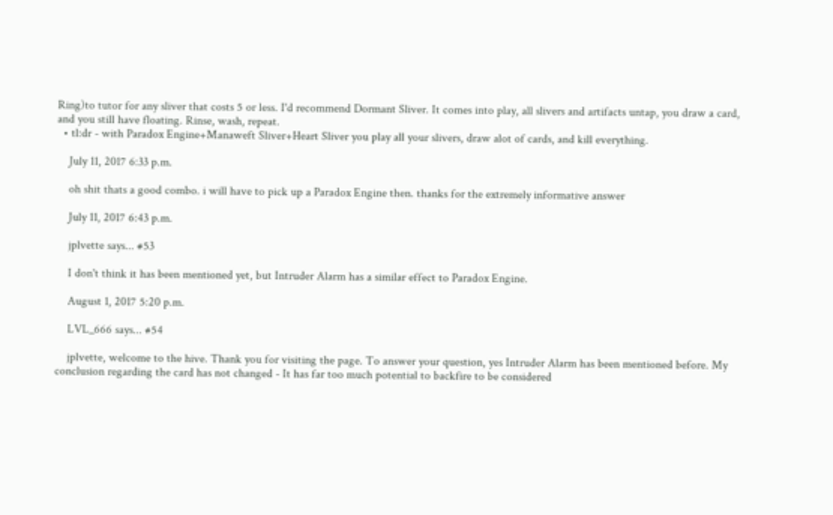Ring)to tutor for any sliver that costs 5 or less. I'd recommend Dormant Sliver. It comes into play, all slivers and artifacts untap, you draw a card, and you still have floating. Rinse, wash, repeat.
  • tl:dr - with Paradox Engine+Manaweft Sliver+Heart Sliver you play all your slivers, draw alot of cards, and kill everything.

    July 11, 2017 6:33 p.m.

    oh shit thats a good combo. i will have to pick up a Paradox Engine then. thanks for the extremely informative answer

    July 11, 2017 6:43 p.m.

    jplvette says... #53

    I don't think it has been mentioned yet, but Intruder Alarm has a similar effect to Paradox Engine.

    August 1, 2017 5:20 p.m.

    LVL_666 says... #54

    jplvette, welcome to the hive. Thank you for visiting the page. To answer your question, yes Intruder Alarm has been mentioned before. My conclusion regarding the card has not changed - It has far too much potential to backfire to be considered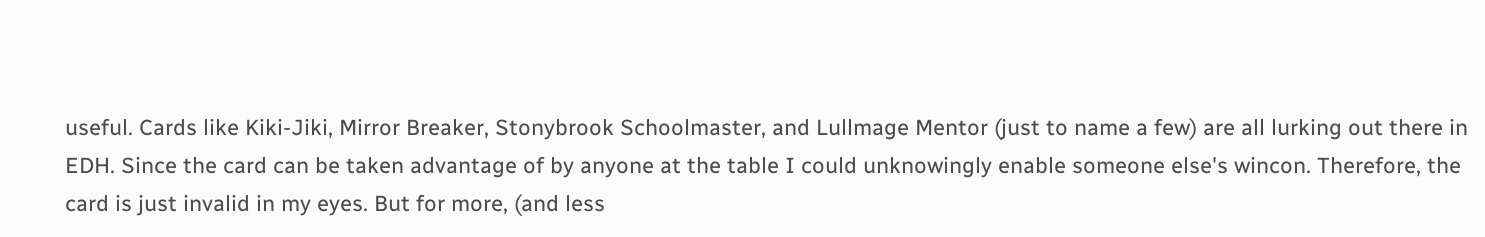useful. Cards like Kiki-Jiki, Mirror Breaker, Stonybrook Schoolmaster, and Lullmage Mentor (just to name a few) are all lurking out there in EDH. Since the card can be taken advantage of by anyone at the table I could unknowingly enable someone else's wincon. Therefore, the card is just invalid in my eyes. But for more, (and less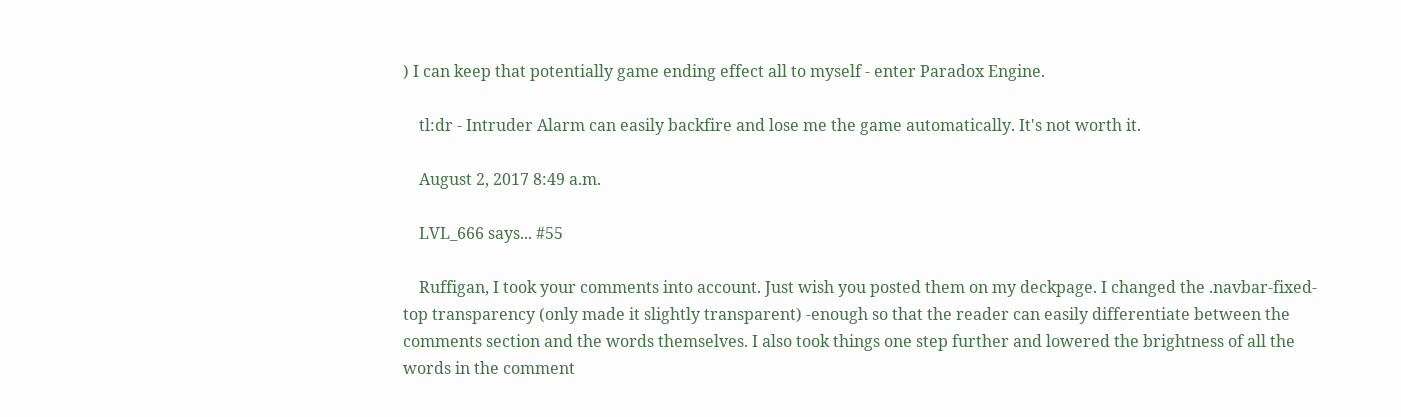) I can keep that potentially game ending effect all to myself - enter Paradox Engine.

    tl:dr - Intruder Alarm can easily backfire and lose me the game automatically. It's not worth it.

    August 2, 2017 8:49 a.m.

    LVL_666 says... #55

    Ruffigan, I took your comments into account. Just wish you posted them on my deckpage. I changed the .navbar-fixed-top transparency (only made it slightly transparent) -enough so that the reader can easily differentiate between the comments section and the words themselves. I also took things one step further and lowered the brightness of all the words in the comment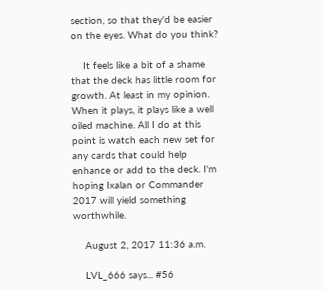section, so that they'd be easier on the eyes. What do you think?

    It feels like a bit of a shame that the deck has little room for growth. At least in my opinion. When it plays, it plays like a well oiled machine. All I do at this point is watch each new set for any cards that could help enhance or add to the deck. I'm hoping Ixalan or Commander 2017 will yield something worthwhile.

    August 2, 2017 11:36 a.m.

    LVL_666 says... #56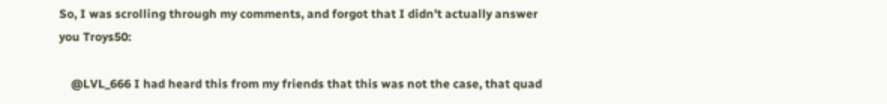So, I was scrolling through my comments, and forgot that I didn't actually answer you Troys50:

    @LVL_666 I had heard this from my friends that this was not the case, that quad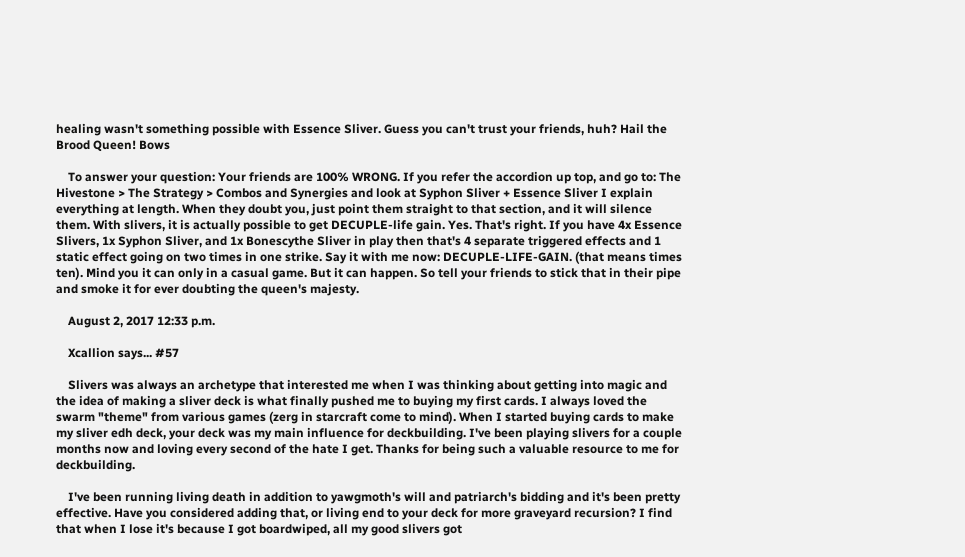healing wasn't something possible with Essence Sliver. Guess you can't trust your friends, huh? Hail the Brood Queen! Bows

    To answer your question: Your friends are 100% WRONG. If you refer the accordion up top, and go to: The Hivestone > The Strategy > Combos and Synergies and look at Syphon Sliver + Essence Sliver I explain everything at length. When they doubt you, just point them straight to that section, and it will silence them. With slivers, it is actually possible to get DECUPLE-life gain. Yes. That's right. If you have 4x Essence Slivers, 1x Syphon Sliver, and 1x Bonescythe Sliver in play then that's 4 separate triggered effects and 1 static effect going on two times in one strike. Say it with me now: DECUPLE-LIFE-GAIN. (that means times ten). Mind you it can only in a casual game. But it can happen. So tell your friends to stick that in their pipe and smoke it for ever doubting the queen's majesty.

    August 2, 2017 12:33 p.m.

    Xcallion says... #57

    Slivers was always an archetype that interested me when I was thinking about getting into magic and the idea of making a sliver deck is what finally pushed me to buying my first cards. I always loved the swarm "theme" from various games (zerg in starcraft come to mind). When I started buying cards to make my sliver edh deck, your deck was my main influence for deckbuilding. I've been playing slivers for a couple months now and loving every second of the hate I get. Thanks for being such a valuable resource to me for deckbuilding.

    I've been running living death in addition to yawgmoth's will and patriarch's bidding and it's been pretty effective. Have you considered adding that, or living end to your deck for more graveyard recursion? I find that when I lose it's because I got boardwiped, all my good slivers got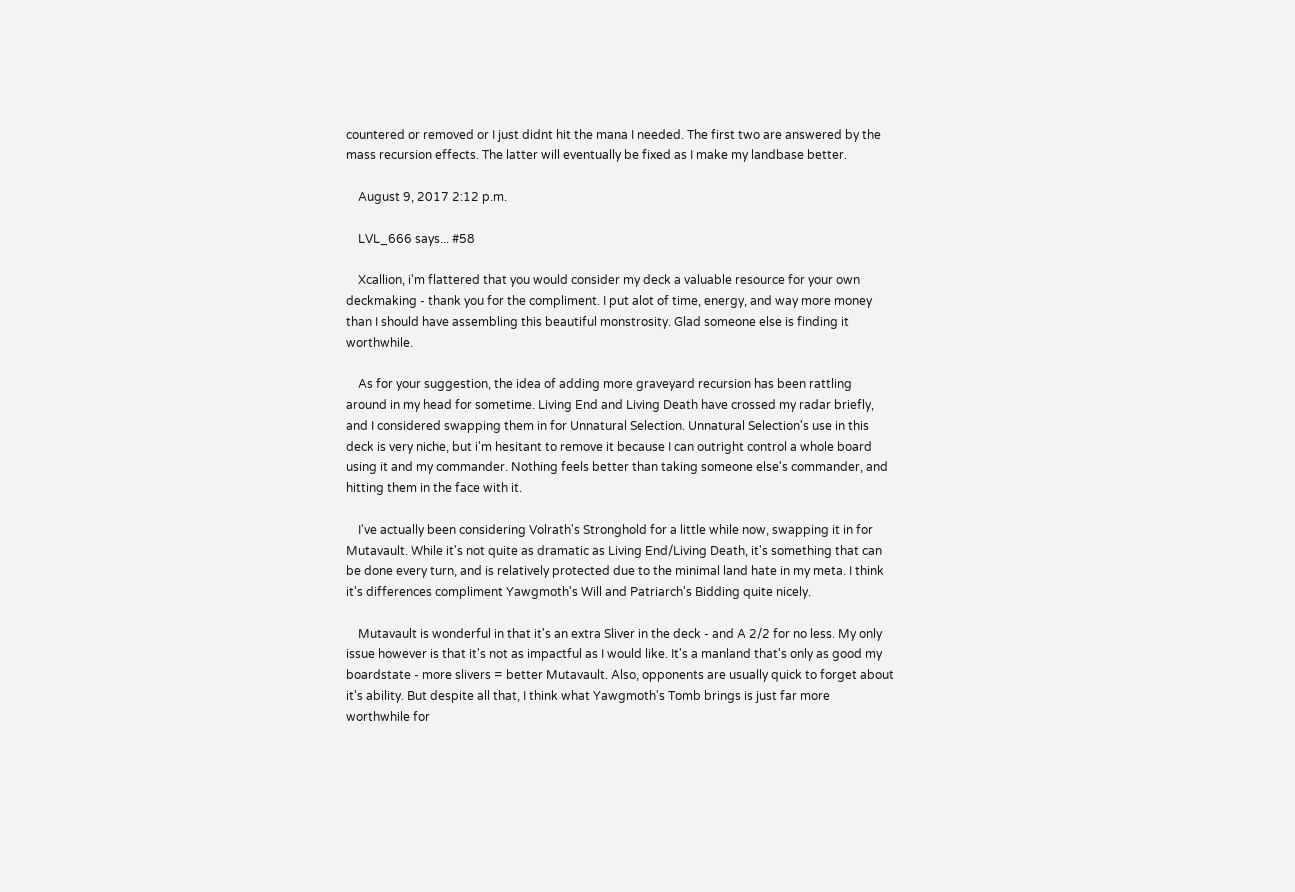countered or removed or I just didnt hit the mana I needed. The first two are answered by the mass recursion effects. The latter will eventually be fixed as I make my landbase better.

    August 9, 2017 2:12 p.m.

    LVL_666 says... #58

    Xcallion, i'm flattered that you would consider my deck a valuable resource for your own deckmaking - thank you for the compliment. I put alot of time, energy, and way more money than I should have assembling this beautiful monstrosity. Glad someone else is finding it worthwhile.

    As for your suggestion, the idea of adding more graveyard recursion has been rattling around in my head for sometime. Living End and Living Death have crossed my radar briefly, and I considered swapping them in for Unnatural Selection. Unnatural Selection's use in this deck is very niche, but i'm hesitant to remove it because I can outright control a whole board using it and my commander. Nothing feels better than taking someone else's commander, and hitting them in the face with it.

    I've actually been considering Volrath's Stronghold for a little while now, swapping it in for Mutavault. While it's not quite as dramatic as Living End/Living Death, it's something that can be done every turn, and is relatively protected due to the minimal land hate in my meta. I think it's differences compliment Yawgmoth's Will and Patriarch's Bidding quite nicely.

    Mutavault is wonderful in that it's an extra Sliver in the deck - and A 2/2 for no less. My only issue however is that it's not as impactful as I would like. It's a manland that's only as good my boardstate - more slivers = better Mutavault. Also, opponents are usually quick to forget about it's ability. But despite all that, I think what Yawgmoth's Tomb brings is just far more worthwhile for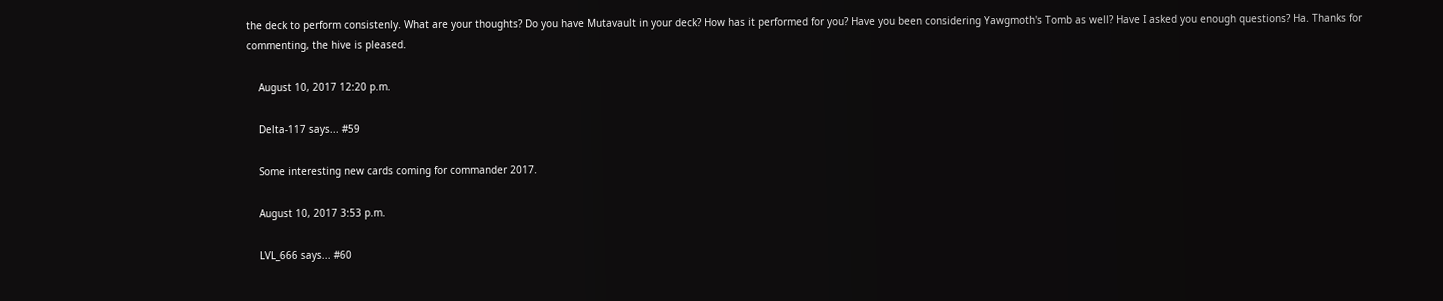the deck to perform consistenly. What are your thoughts? Do you have Mutavault in your deck? How has it performed for you? Have you been considering Yawgmoth's Tomb as well? Have I asked you enough questions? Ha. Thanks for commenting, the hive is pleased.

    August 10, 2017 12:20 p.m.

    Delta-117 says... #59

    Some interesting new cards coming for commander 2017.

    August 10, 2017 3:53 p.m.

    LVL_666 says... #60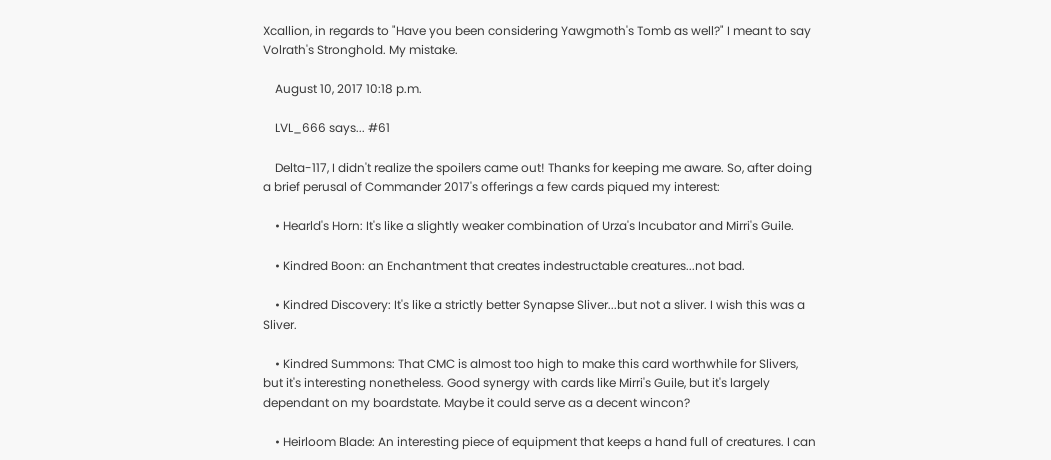Xcallion, in regards to "Have you been considering Yawgmoth's Tomb as well?" I meant to say Volrath's Stronghold. My mistake.

    August 10, 2017 10:18 p.m.

    LVL_666 says... #61

    Delta-117, I didn't realize the spoilers came out! Thanks for keeping me aware. So, after doing a brief perusal of Commander 2017's offerings a few cards piqued my interest:

    • Hearld's Horn: It's like a slightly weaker combination of Urza's Incubator and Mirri's Guile.

    • Kindred Boon: an Enchantment that creates indestructable creatures...not bad.

    • Kindred Discovery: It's like a strictly better Synapse Sliver...but not a sliver. I wish this was a Sliver.

    • Kindred Summons: That CMC is almost too high to make this card worthwhile for Slivers, but it's interesting nonetheless. Good synergy with cards like Mirri's Guile, but it's largely dependant on my boardstate. Maybe it could serve as a decent wincon?

    • Heirloom Blade: An interesting piece of equipment that keeps a hand full of creatures. I can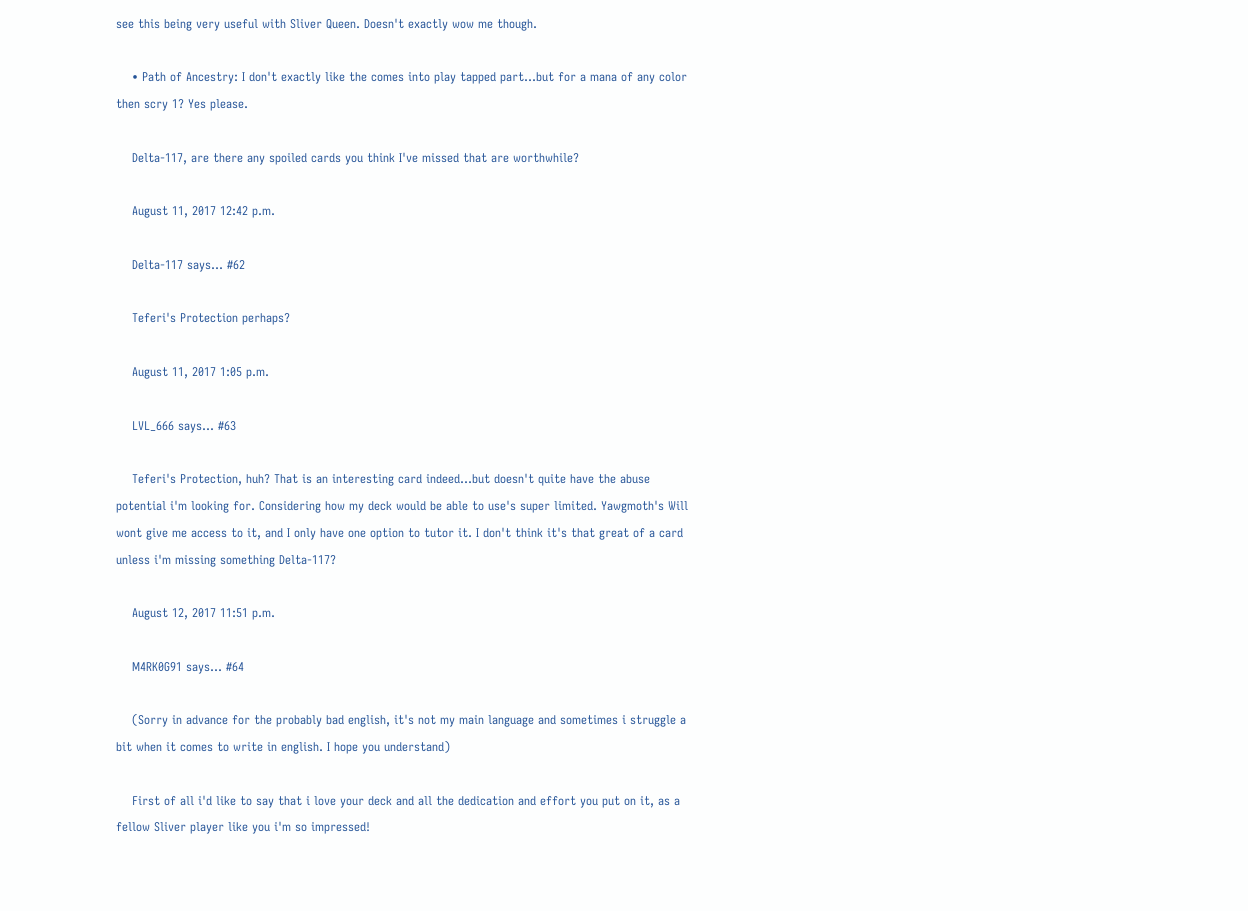see this being very useful with Sliver Queen. Doesn't exactly wow me though.

    • Path of Ancestry: I don't exactly like the comes into play tapped part...but for a mana of any color then scry 1? Yes please.

    Delta-117, are there any spoiled cards you think I've missed that are worthwhile?

    August 11, 2017 12:42 p.m.

    Delta-117 says... #62

    Teferi's Protection perhaps?

    August 11, 2017 1:05 p.m.

    LVL_666 says... #63

    Teferi's Protection, huh? That is an interesting card indeed...but doesn't quite have the abuse potential i'm looking for. Considering how my deck would be able to use's super limited. Yawgmoth's Will wont give me access to it, and I only have one option to tutor it. I don't think it's that great of a card unless i'm missing something Delta-117?

    August 12, 2017 11:51 p.m.

    M4RK0G91 says... #64

    (Sorry in advance for the probably bad english, it's not my main language and sometimes i struggle a bit when it comes to write in english. I hope you understand)

    First of all i'd like to say that i love your deck and all the dedication and effort you put on it, as a fellow Sliver player like you i'm so impressed!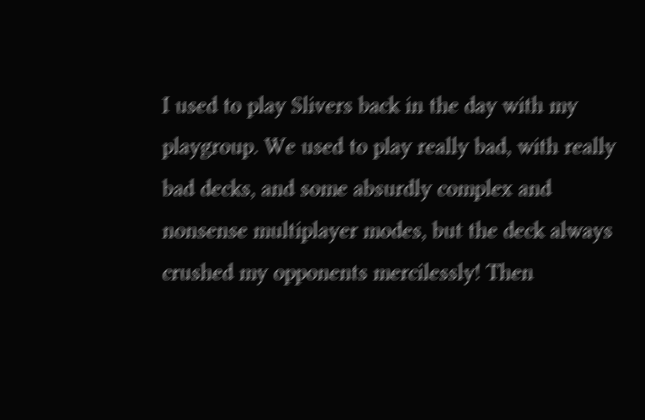I used to play Slivers back in the day with my playgroup. We used to play really bad, with really bad decks, and some absurdly complex and nonsense multiplayer modes, but the deck always crushed my opponents mercilessly! Then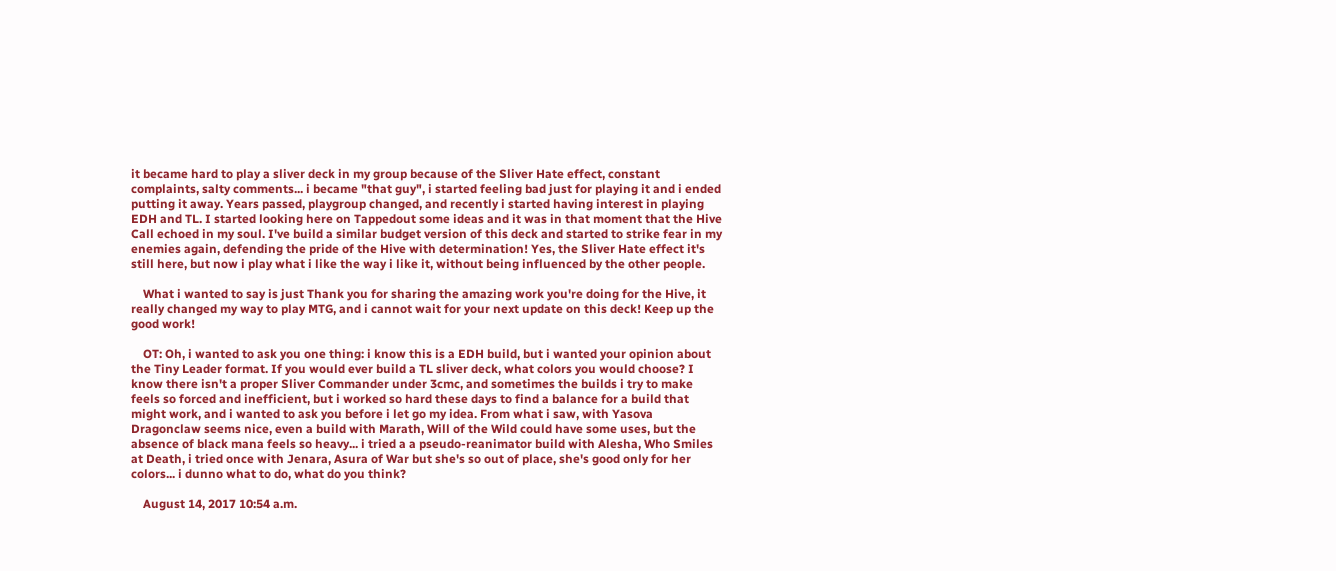it became hard to play a sliver deck in my group because of the Sliver Hate effect, constant complaints, salty comments... i became "that guy", i started feeling bad just for playing it and i ended putting it away. Years passed, playgroup changed, and recently i started having interest in playing EDH and TL. I started looking here on Tappedout some ideas and it was in that moment that the Hive Call echoed in my soul. I've build a similar budget version of this deck and started to strike fear in my enemies again, defending the pride of the Hive with determination! Yes, the Sliver Hate effect it's still here, but now i play what i like the way i like it, without being influenced by the other people.

    What i wanted to say is just Thank you for sharing the amazing work you're doing for the Hive, it really changed my way to play MTG, and i cannot wait for your next update on this deck! Keep up the good work!

    OT: Oh, i wanted to ask you one thing: i know this is a EDH build, but i wanted your opinion about the Tiny Leader format. If you would ever build a TL sliver deck, what colors you would choose? I know there isn't a proper Sliver Commander under 3cmc, and sometimes the builds i try to make feels so forced and inefficient, but i worked so hard these days to find a balance for a build that might work, and i wanted to ask you before i let go my idea. From what i saw, with Yasova Dragonclaw seems nice, even a build with Marath, Will of the Wild could have some uses, but the absence of black mana feels so heavy... i tried a a pseudo-reanimator build with Alesha, Who Smiles at Death, i tried once with Jenara, Asura of War but she's so out of place, she's good only for her colors... i dunno what to do, what do you think?

    August 14, 2017 10:54 a.m.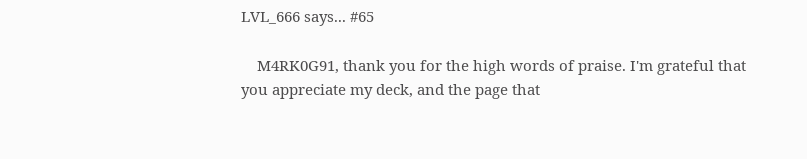LVL_666 says... #65

    M4RK0G91, thank you for the high words of praise. I'm grateful that you appreciate my deck, and the page that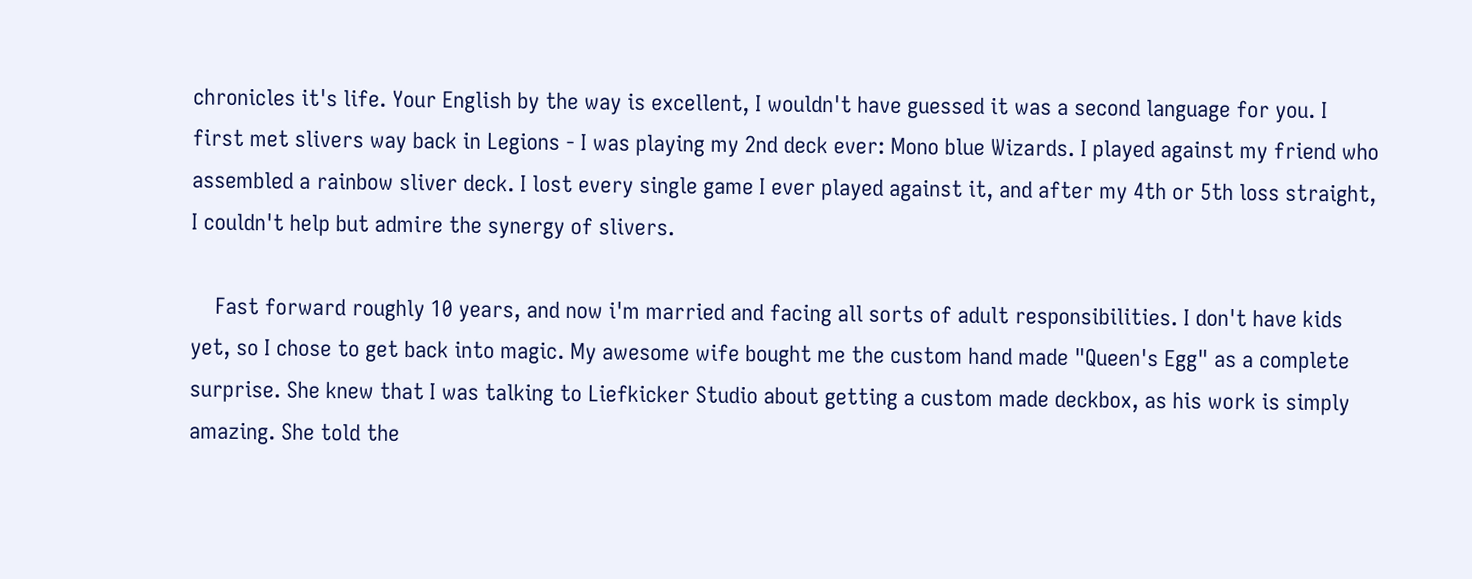chronicles it's life. Your English by the way is excellent, I wouldn't have guessed it was a second language for you. I first met slivers way back in Legions - I was playing my 2nd deck ever: Mono blue Wizards. I played against my friend who assembled a rainbow sliver deck. I lost every single game I ever played against it, and after my 4th or 5th loss straight, I couldn't help but admire the synergy of slivers.

    Fast forward roughly 10 years, and now i'm married and facing all sorts of adult responsibilities. I don't have kids yet, so I chose to get back into magic. My awesome wife bought me the custom hand made "Queen's Egg" as a complete surprise. She knew that I was talking to Liefkicker Studio about getting a custom made deckbox, as his work is simply amazing. She told the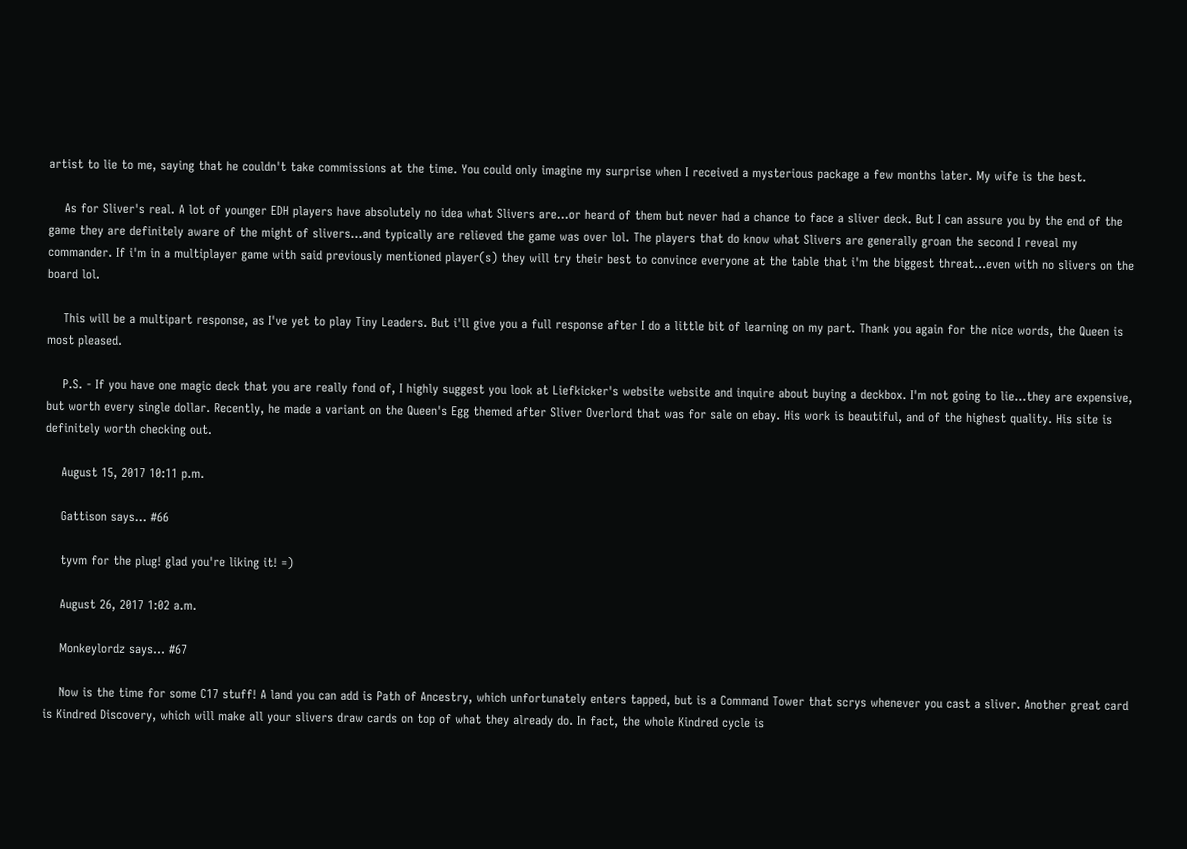artist to lie to me, saying that he couldn't take commissions at the time. You could only imagine my surprise when I received a mysterious package a few months later. My wife is the best.

    As for Sliver's real. A lot of younger EDH players have absolutely no idea what Slivers are...or heard of them but never had a chance to face a sliver deck. But I can assure you by the end of the game they are definitely aware of the might of slivers...and typically are relieved the game was over lol. The players that do know what Slivers are generally groan the second I reveal my commander. If i'm in a multiplayer game with said previously mentioned player(s) they will try their best to convince everyone at the table that i'm the biggest threat...even with no slivers on the board lol.

    This will be a multipart response, as I've yet to play Tiny Leaders. But i'll give you a full response after I do a little bit of learning on my part. Thank you again for the nice words, the Queen is most pleased.

    P.S. - If you have one magic deck that you are really fond of, I highly suggest you look at Liefkicker's website website and inquire about buying a deckbox. I'm not going to lie...they are expensive, but worth every single dollar. Recently, he made a variant on the Queen's Egg themed after Sliver Overlord that was for sale on ebay. His work is beautiful, and of the highest quality. His site is definitely worth checking out.

    August 15, 2017 10:11 p.m.

    Gattison says... #66

    tyvm for the plug! glad you're liking it! =)

    August 26, 2017 1:02 a.m.

    Monkeylordz says... #67

    Now is the time for some C17 stuff! A land you can add is Path of Ancestry, which unfortunately enters tapped, but is a Command Tower that scrys whenever you cast a sliver. Another great card is Kindred Discovery, which will make all your slivers draw cards on top of what they already do. In fact, the whole Kindred cycle is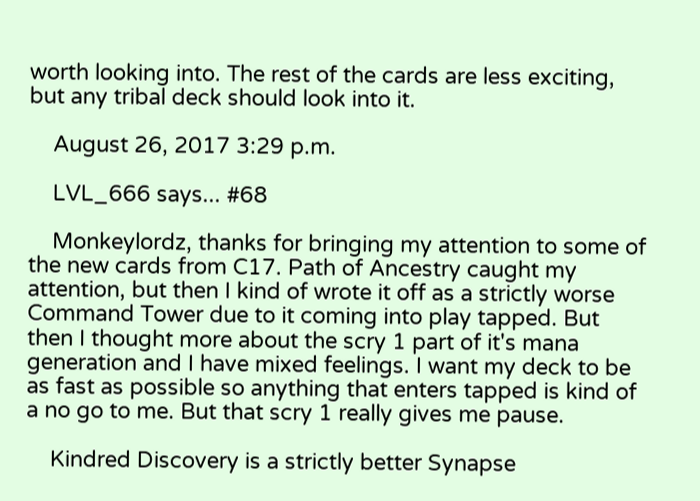worth looking into. The rest of the cards are less exciting, but any tribal deck should look into it.

    August 26, 2017 3:29 p.m.

    LVL_666 says... #68

    Monkeylordz, thanks for bringing my attention to some of the new cards from C17. Path of Ancestry caught my attention, but then I kind of wrote it off as a strictly worse Command Tower due to it coming into play tapped. But then I thought more about the scry 1 part of it's mana generation and I have mixed feelings. I want my deck to be as fast as possible so anything that enters tapped is kind of a no go to me. But that scry 1 really gives me pause.

    Kindred Discovery is a strictly better Synapse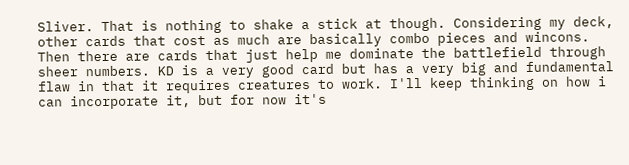Sliver. That is nothing to shake a stick at though. Considering my deck, other cards that cost as much are basically combo pieces and wincons. Then there are cards that just help me dominate the battlefield through sheer numbers. KD is a very good card but has a very big and fundamental flaw in that it requires creatures to work. I'll keep thinking on how i can incorporate it, but for now it's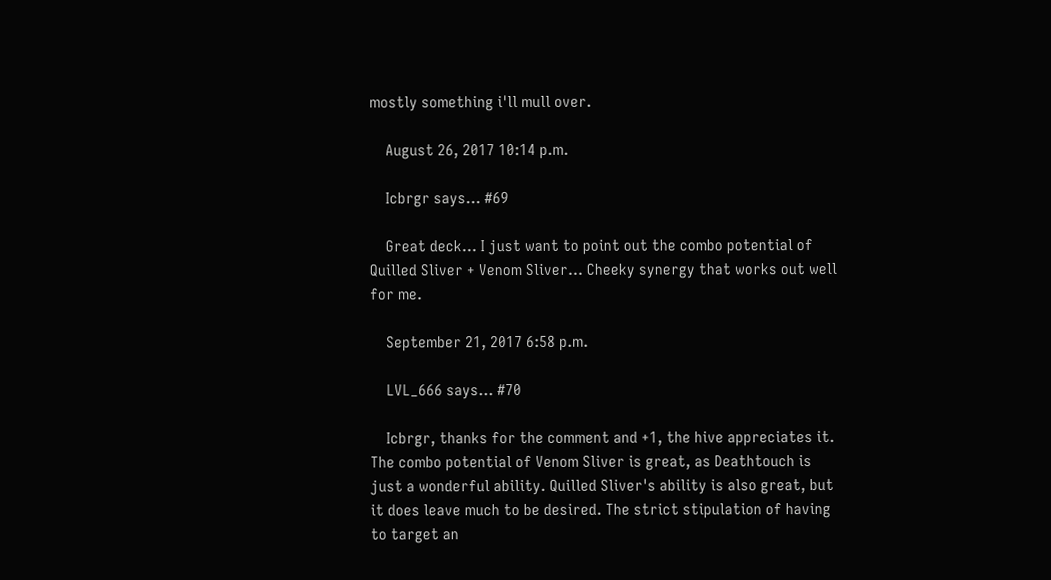mostly something i'll mull over.

    August 26, 2017 10:14 p.m.

    Icbrgr says... #69

    Great deck... I just want to point out the combo potential of Quilled Sliver + Venom Sliver... Cheeky synergy that works out well for me.

    September 21, 2017 6:58 p.m.

    LVL_666 says... #70

    Icbrgr, thanks for the comment and +1, the hive appreciates it. The combo potential of Venom Sliver is great, as Deathtouch is just a wonderful ability. Quilled Sliver's ability is also great, but it does leave much to be desired. The strict stipulation of having to target an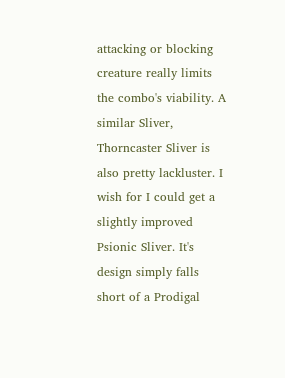attacking or blocking creature really limits the combo's viability. A similar Sliver, Thorncaster Sliver is also pretty lackluster. I wish for I could get a slightly improved Psionic Sliver. It's design simply falls short of a Prodigal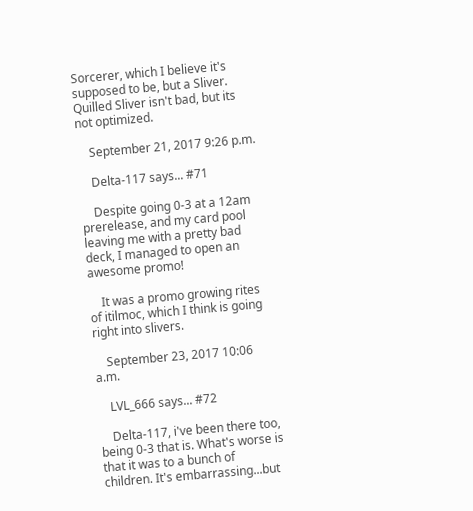Sorcerer, which I believe it's supposed to be, but a Sliver. Quilled Sliver isn't bad, but its not optimized.

    September 21, 2017 9:26 p.m.

    Delta-117 says... #71

    Despite going 0-3 at a 12am prerelease, and my card pool leaving me with a pretty bad deck, I managed to open an awesome promo!

    It was a promo growing rites of itilmoc, which I think is going right into slivers.

    September 23, 2017 10:06 a.m.

    LVL_666 says... #72

    Delta-117, i've been there too, being 0-3 that is. What's worse is that it was to a bunch of children. It's embarrassing...but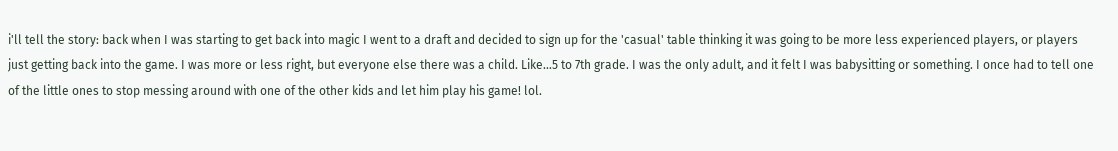i'll tell the story: back when I was starting to get back into magic I went to a draft and decided to sign up for the 'casual' table thinking it was going to be more less experienced players, or players just getting back into the game. I was more or less right, but everyone else there was a child. Like...5 to 7th grade. I was the only adult, and it felt I was babysitting or something. I once had to tell one of the little ones to stop messing around with one of the other kids and let him play his game! lol.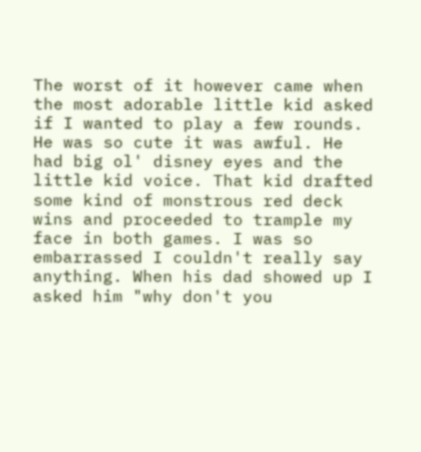The worst of it however came when the most adorable little kid asked if I wanted to play a few rounds. He was so cute it was awful. He had big ol' disney eyes and the little kid voice. That kid drafted some kind of monstrous red deck wins and proceeded to trample my face in both games. I was so embarrassed I couldn't really say anything. When his dad showed up I asked him "why don't you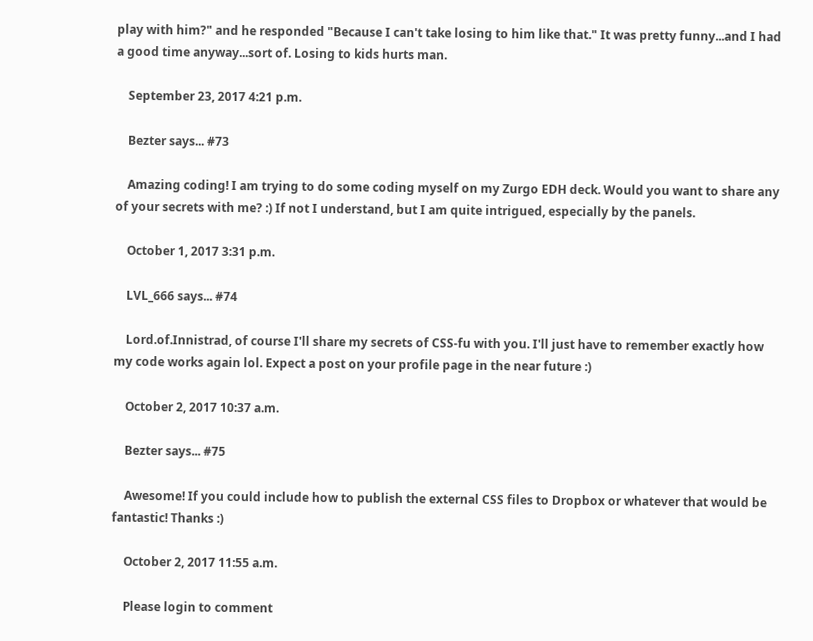play with him?" and he responded "Because I can't take losing to him like that." It was pretty funny...and I had a good time anyway...sort of. Losing to kids hurts man.

    September 23, 2017 4:21 p.m.

    Bezter says... #73

    Amazing coding! I am trying to do some coding myself on my Zurgo EDH deck. Would you want to share any of your secrets with me? :) If not I understand, but I am quite intrigued, especially by the panels.

    October 1, 2017 3:31 p.m.

    LVL_666 says... #74

    Lord.of.Innistrad, of course I'll share my secrets of CSS-fu with you. I'll just have to remember exactly how my code works again lol. Expect a post on your profile page in the near future :)

    October 2, 2017 10:37 a.m.

    Bezter says... #75

    Awesome! If you could include how to publish the external CSS files to Dropbox or whatever that would be fantastic! Thanks :)

    October 2, 2017 11:55 a.m.

    Please login to comment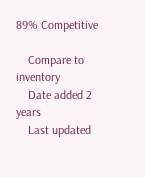89% Competitive

    Compare to inventory
    Date added 2 years
    Last updated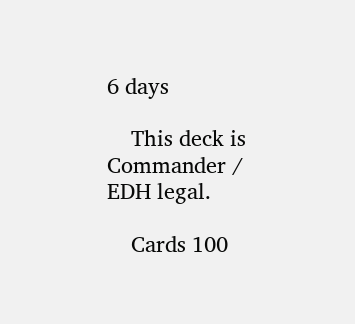6 days

    This deck is Commander / EDH legal.

    Cards 100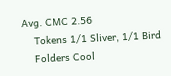Avg. CMC 2.56
    Tokens 1/1 Sliver, 1/1 Bird
    Folders Cool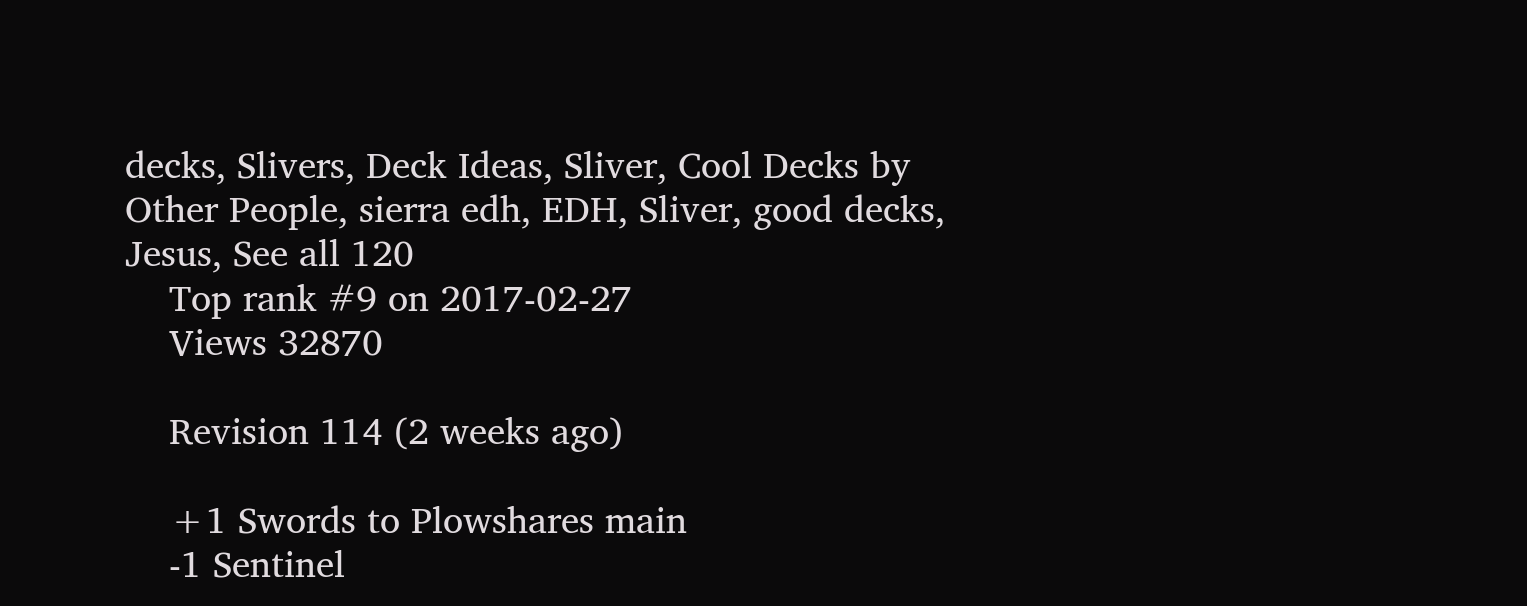decks, Slivers, Deck Ideas, Sliver, Cool Decks by Other People, sierra edh, EDH, Sliver, good decks, Jesus, See all 120
    Top rank #9 on 2017-02-27
    Views 32870

    Revision 114 (2 weeks ago)

    +1 Swords to Plowshares main
    -1 Sentinel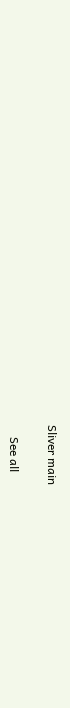Sliver main

    See all